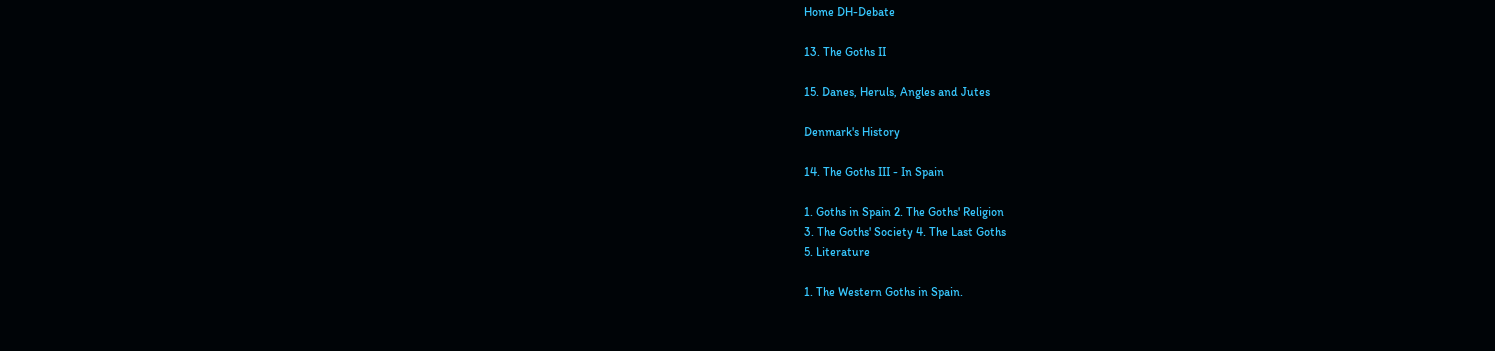Home DH-Debate

13. The Goths II

15. Danes, Heruls, Angles and Jutes

Denmark's History

14. The Goths III - In Spain

1. Goths in Spain 2. The Goths' Religion
3. The Goths' Society 4. The Last Goths
5. Literature

1. The Western Goths in Spain.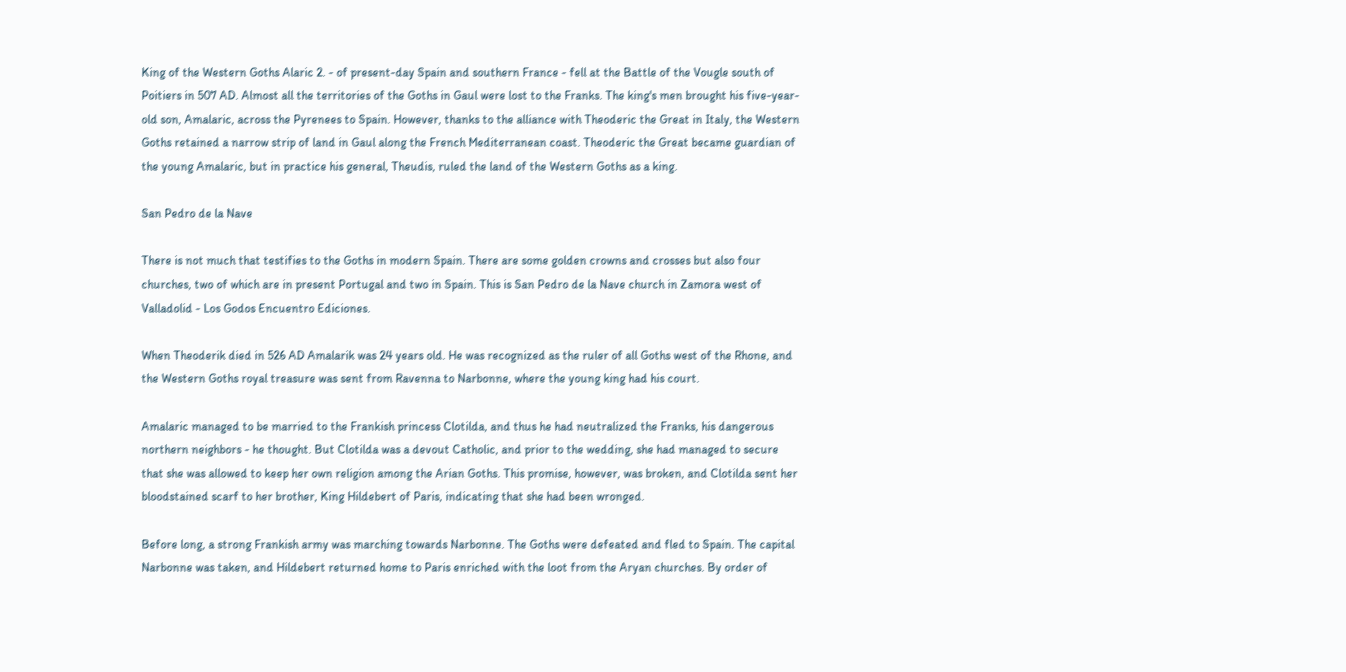King of the Western Goths Alaric 2. - of present-day Spain and southern France - fell at the Battle of the Vougle south of Poitiers in 507 AD. Almost all the territories of the Goths in Gaul were lost to the Franks. The king's men brought his five-year-old son, Amalaric, across the Pyrenees to Spain. However, thanks to the alliance with Theoderic the Great in Italy, the Western Goths retained a narrow strip of land in Gaul along the French Mediterranean coast. Theoderic the Great became guardian of the young Amalaric, but in practice his general, Theudis, ruled the land of the Western Goths as a king.

San Pedro de la Nave

There is not much that testifies to the Goths in modern Spain. There are some golden crowns and crosses but also four churches, two of which are in present Portugal and two in Spain. This is San Pedro de la Nave church in Zamora west of Valladolid - Los Godos Encuentro Ediciones.

When Theoderik died in 526 AD Amalarik was 24 years old. He was recognized as the ruler of all Goths west of the Rhone, and the Western Goths royal treasure was sent from Ravenna to Narbonne, where the young king had his court.

Amalaric managed to be married to the Frankish princess Clotilda, and thus he had neutralized the Franks, his dangerous northern neighbors - he thought. But Clotilda was a devout Catholic, and prior to the wedding, she had managed to secure that she was allowed to keep her own religion among the Arian Goths. This promise, however, was broken, and Clotilda sent her bloodstained scarf to her brother, King Hildebert of Paris, indicating that she had been wronged.

Before long, a strong Frankish army was marching towards Narbonne. The Goths were defeated and fled to Spain. The capital Narbonne was taken, and Hildebert returned home to Paris enriched with the loot from the Aryan churches. By order of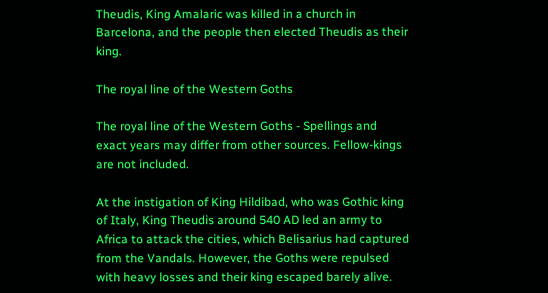Theudis, King Amalaric was killed in a church in Barcelona, and the people then elected Theudis as their king.

The royal line of the Western Goths

The royal line of the Western Goths - Spellings and exact years may differ from other sources. Fellow-kings are not included.

At the instigation of King Hildibad, who was Gothic king of Italy, King Theudis around 540 AD led an army to Africa to attack the cities, which Belisarius had captured from the Vandals. However, the Goths were repulsed with heavy losses and their king escaped barely alive.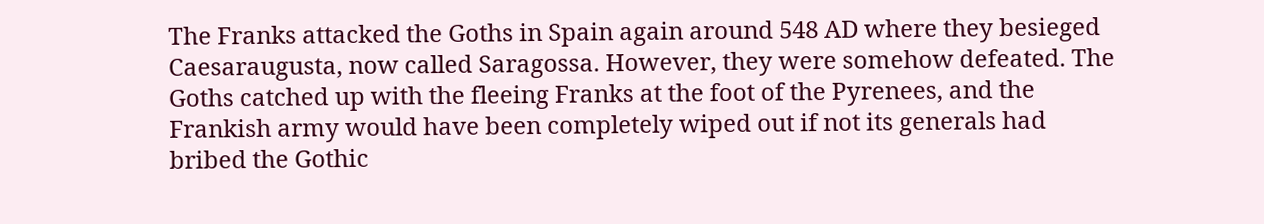The Franks attacked the Goths in Spain again around 548 AD where they besieged Caesaraugusta, now called Saragossa. However, they were somehow defeated. The Goths catched up with the fleeing Franks at the foot of the Pyrenees, and the Frankish army would have been completely wiped out if not its generals had bribed the Gothic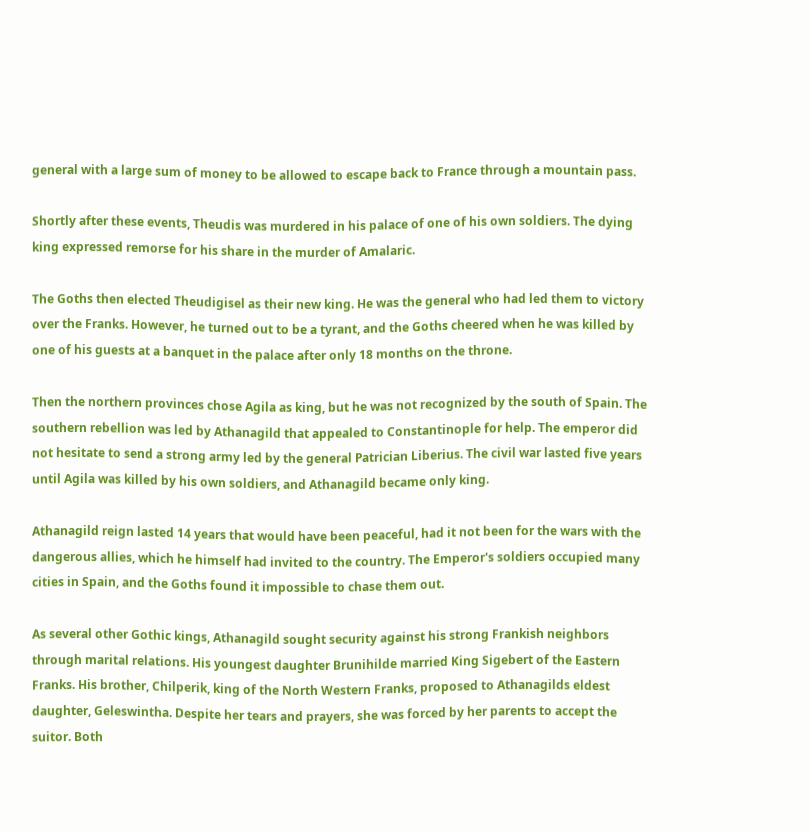general with a large sum of money to be allowed to escape back to France through a mountain pass.

Shortly after these events, Theudis was murdered in his palace of one of his own soldiers. The dying king expressed remorse for his share in the murder of Amalaric.

The Goths then elected Theudigisel as their new king. He was the general who had led them to victory over the Franks. However, he turned out to be a tyrant, and the Goths cheered when he was killed by one of his guests at a banquet in the palace after only 18 months on the throne.

Then the northern provinces chose Agila as king, but he was not recognized by the south of Spain. The southern rebellion was led by Athanagild that appealed to Constantinople for help. The emperor did not hesitate to send a strong army led by the general Patrician Liberius. The civil war lasted five years until Agila was killed by his own soldiers, and Athanagild became only king.

Athanagild reign lasted 14 years that would have been peaceful, had it not been for the wars with the dangerous allies, which he himself had invited to the country. The Emperor's soldiers occupied many cities in Spain, and the Goths found it impossible to chase them out.

As several other Gothic kings, Athanagild sought security against his strong Frankish neighbors through marital relations. His youngest daughter Brunihilde married King Sigebert of the Eastern Franks. His brother, Chilperik, king of the North Western Franks, proposed to Athanagilds eldest daughter, Geleswintha. Despite her tears and prayers, she was forced by her parents to accept the suitor. Both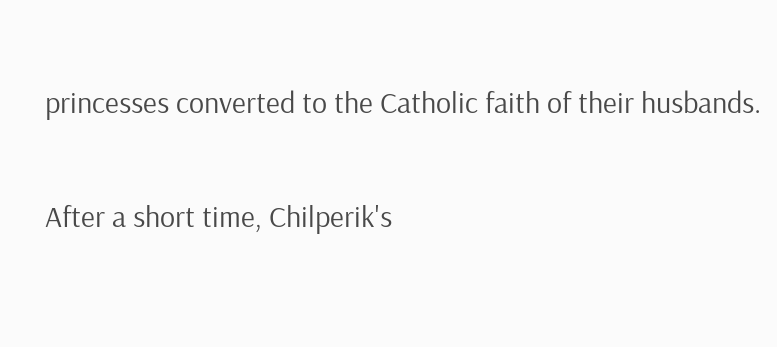princesses converted to the Catholic faith of their husbands.

After a short time, Chilperik's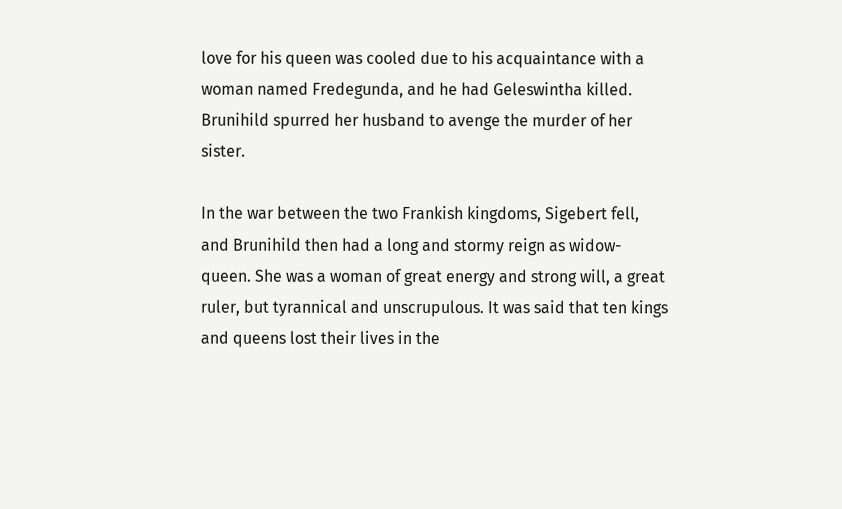love for his queen was cooled due to his acquaintance with a woman named Fredegunda, and he had Geleswintha killed. Brunihild spurred her husband to avenge the murder of her sister.

In the war between the two Frankish kingdoms, Sigebert fell, and Brunihild then had a long and stormy reign as widow-queen. She was a woman of great energy and strong will, a great ruler, but tyrannical and unscrupulous. It was said that ten kings and queens lost their lives in the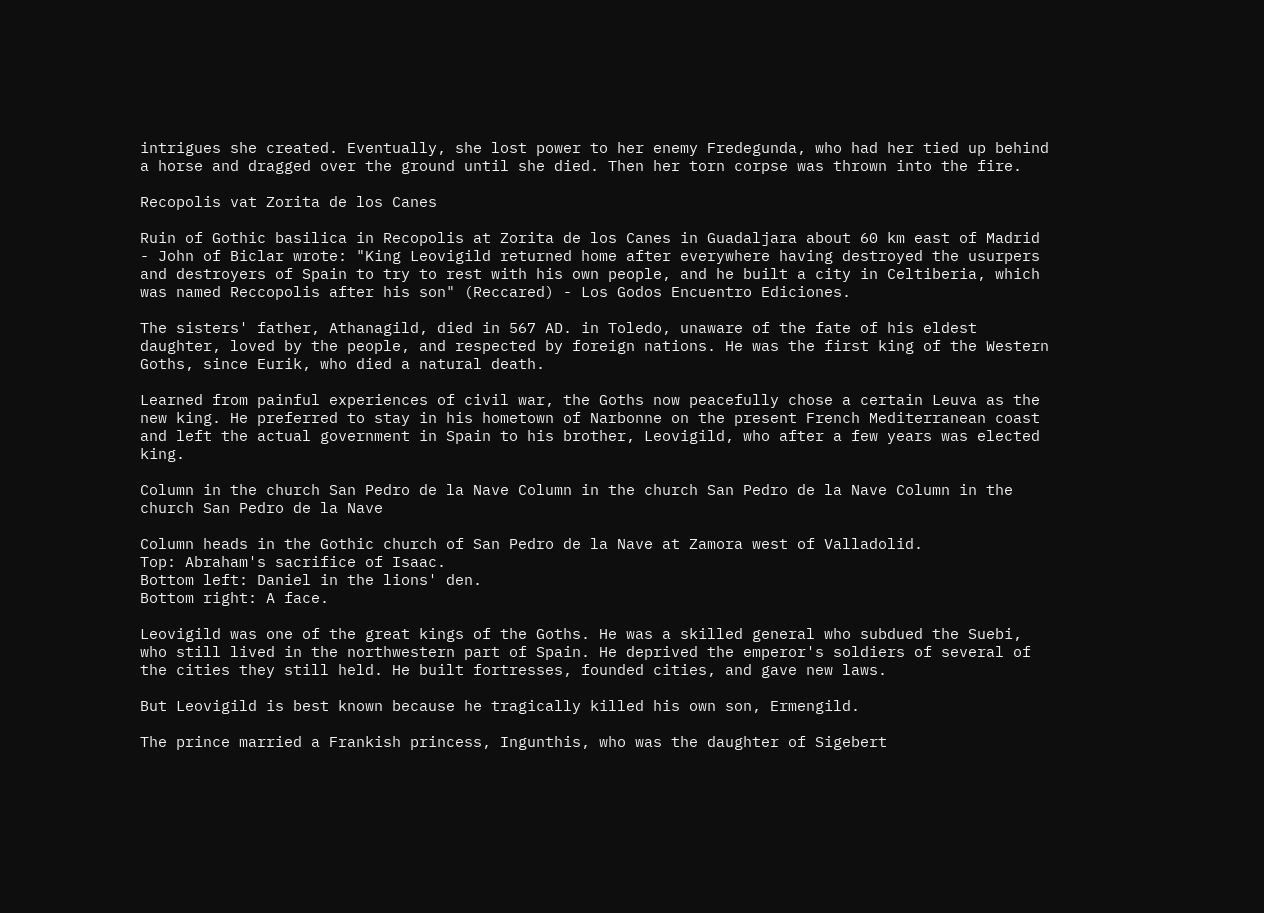intrigues she created. Eventually, she lost power to her enemy Fredegunda, who had her tied up behind a horse and dragged over the ground until she died. Then her torn corpse was thrown into the fire.

Recopolis vat Zorita de los Canes

Ruin of Gothic basilica in Recopolis at Zorita de los Canes in Guadaljara about 60 km east of Madrid - John of Biclar wrote: "King Leovigild returned home after everywhere having destroyed the usurpers and destroyers of Spain to try to rest with his own people, and he built a city in Celtiberia, which was named Reccopolis after his son" (Reccared) - Los Godos Encuentro Ediciones.

The sisters' father, Athanagild, died in 567 AD. in Toledo, unaware of the fate of his eldest daughter, loved by the people, and respected by foreign nations. He was the first king of the Western Goths, since Eurik, who died a natural death.

Learned from painful experiences of civil war, the Goths now peacefully chose a certain Leuva as the new king. He preferred to stay in his hometown of Narbonne on the present French Mediterranean coast and left the actual government in Spain to his brother, Leovigild, who after a few years was elected king.

Column in the church San Pedro de la Nave Column in the church San Pedro de la Nave Column in the church San Pedro de la Nave

Column heads in the Gothic church of San Pedro de la Nave at Zamora west of Valladolid.
Top: Abraham's sacrifice of Isaac.
Bottom left: Daniel in the lions' den.
Bottom right: A face.

Leovigild was one of the great kings of the Goths. He was a skilled general who subdued the Suebi, who still lived in the northwestern part of Spain. He deprived the emperor's soldiers of several of the cities they still held. He built fortresses, founded cities, and gave new laws.

But Leovigild is best known because he tragically killed his own son, Ermengild.

The prince married a Frankish princess, Ingunthis, who was the daughter of Sigebert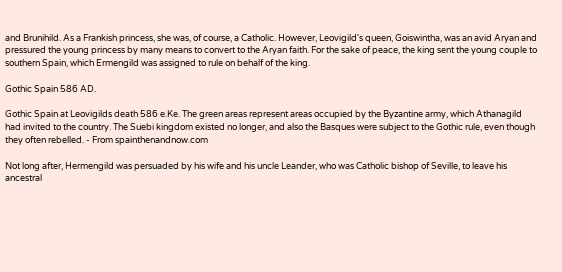and Brunihild. As a Frankish princess, she was, of course, a Catholic. However, Leovigild's queen, Goiswintha, was an avid Aryan and pressured the young princess by many means to convert to the Aryan faith. For the sake of peace, the king sent the young couple to southern Spain, which Ermengild was assigned to rule on behalf of the king.

Gothic Spain 586 AD.

Gothic Spain at Leovigilds death 586 e.Ke. The green areas represent areas occupied by the Byzantine army, which Athanagild had invited to the country. The Suebi kingdom existed no longer, and also the Basques were subject to the Gothic rule, even though they often rebelled. - From spainthenandnow.com

Not long after, Hermengild was persuaded by his wife and his uncle Leander, who was Catholic bishop of Seville, to leave his ancestral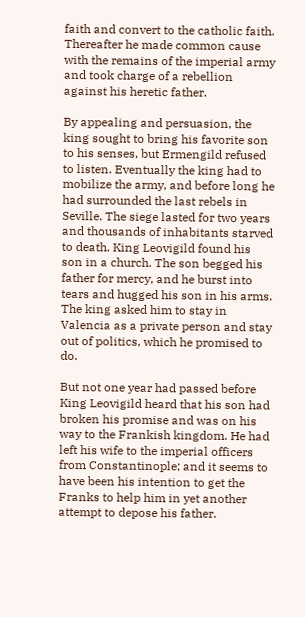faith and convert to the catholic faith. Thereafter he made common cause with the remains of the imperial army and took charge of a rebellion against his heretic father.

By appealing and persuasion, the king sought to bring his favorite son to his senses, but Ermengild refused to listen. Eventually the king had to mobilize the army, and before long he had surrounded the last rebels in Seville. The siege lasted for two years and thousands of inhabitants starved to death. King Leovigild found his son in a church. The son begged his father for mercy, and he burst into tears and hugged his son in his arms. The king asked him to stay in Valencia as a private person and stay out of politics, which he promised to do.

But not one year had passed before King Leovigild heard that his son had broken his promise and was on his way to the Frankish kingdom. He had left his wife to the imperial officers from Constantinople; and it seems to have been his intention to get the Franks to help him in yet another attempt to depose his father.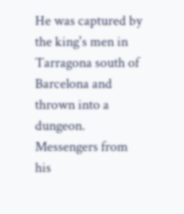He was captured by the king's men in Tarragona south of Barcelona and thrown into a dungeon. Messengers from his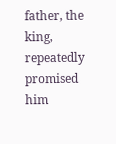father, the king, repeatedly promised him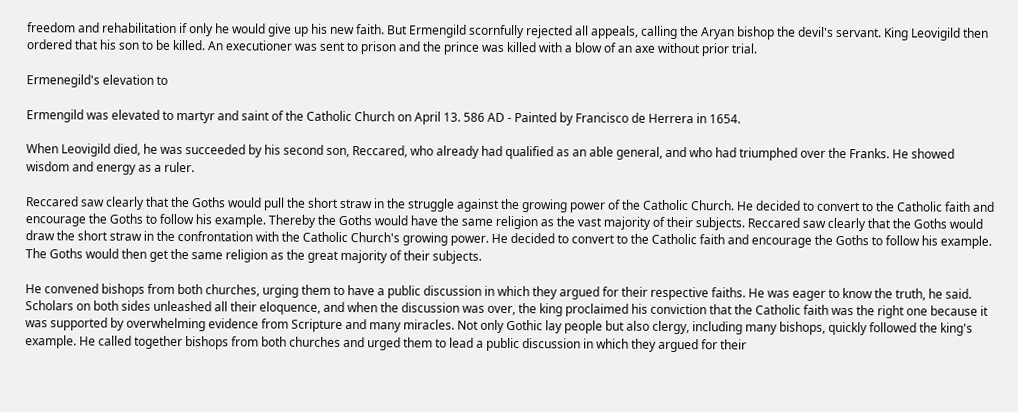freedom and rehabilitation if only he would give up his new faith. But Ermengild scornfully rejected all appeals, calling the Aryan bishop the devil's servant. King Leovigild then ordered that his son to be killed. An executioner was sent to prison and the prince was killed with a blow of an axe without prior trial.

Ermenegild's elevation to

Ermengild was elevated to martyr and saint of the Catholic Church on April 13. 586 AD - Painted by Francisco de Herrera in 1654.

When Leovigild died, he was succeeded by his second son, Reccared, who already had qualified as an able general, and who had triumphed over the Franks. He showed wisdom and energy as a ruler.

Reccared saw clearly that the Goths would pull the short straw in the struggle against the growing power of the Catholic Church. He decided to convert to the Catholic faith and encourage the Goths to follow his example. Thereby the Goths would have the same religion as the vast majority of their subjects. Reccared saw clearly that the Goths would draw the short straw in the confrontation with the Catholic Church's growing power. He decided to convert to the Catholic faith and encourage the Goths to follow his example. The Goths would then get the same religion as the great majority of their subjects.

He convened bishops from both churches, urging them to have a public discussion in which they argued for their respective faiths. He was eager to know the truth, he said. Scholars on both sides unleashed all their eloquence, and when the discussion was over, the king proclaimed his conviction that the Catholic faith was the right one because it was supported by overwhelming evidence from Scripture and many miracles. Not only Gothic lay people but also clergy, including many bishops, quickly followed the king's example. He called together bishops from both churches and urged them to lead a public discussion in which they argued for their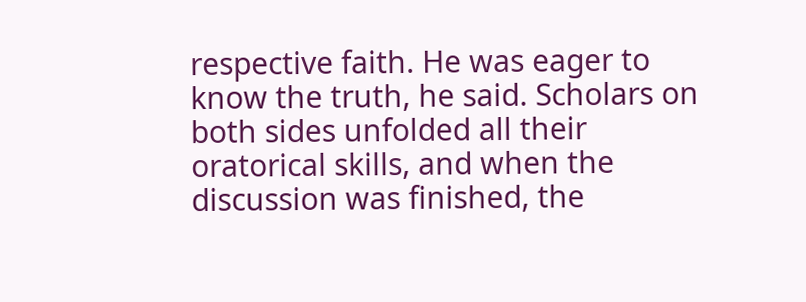respective faith. He was eager to know the truth, he said. Scholars on both sides unfolded all their oratorical skills, and when the discussion was finished, the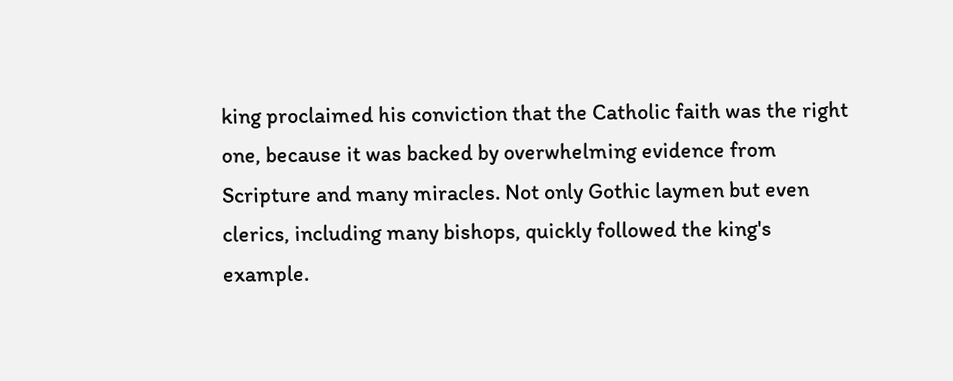king proclaimed his conviction that the Catholic faith was the right one, because it was backed by overwhelming evidence from Scripture and many miracles. Not only Gothic laymen but even clerics, including many bishops, quickly followed the king's example.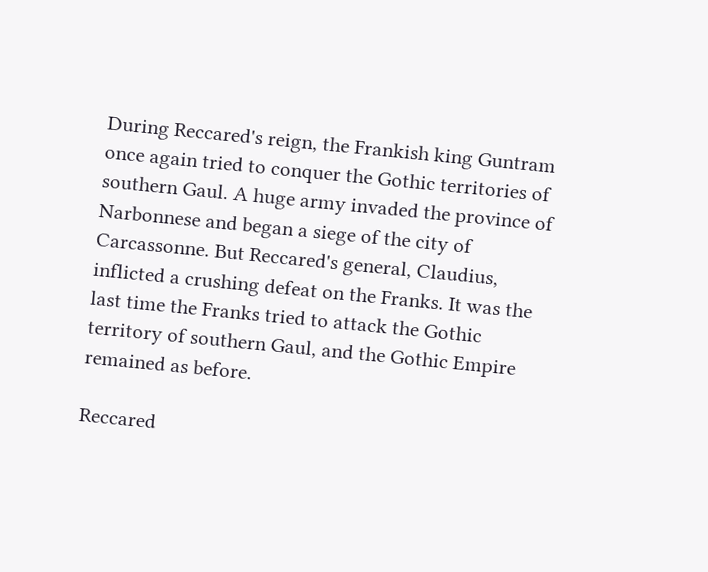During Reccared's reign, the Frankish king Guntram once again tried to conquer the Gothic territories of southern Gaul. A huge army invaded the province of Narbonnese and began a siege of the city of Carcassonne. But Reccared's general, Claudius, inflicted a crushing defeat on the Franks. It was the last time the Franks tried to attack the Gothic territory of southern Gaul, and the Gothic Empire remained as before.

Reccared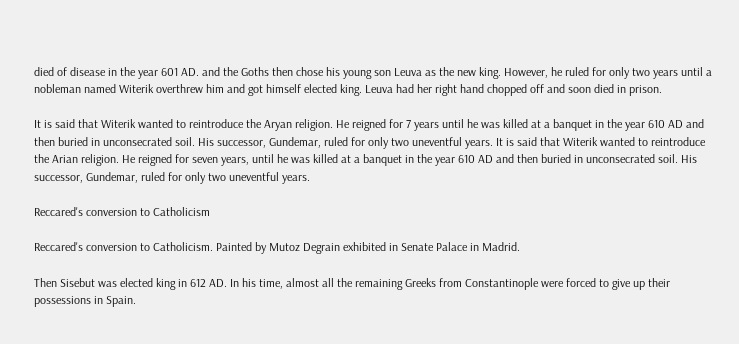died of disease in the year 601 AD. and the Goths then chose his young son Leuva as the new king. However, he ruled for only two years until a nobleman named Witerik overthrew him and got himself elected king. Leuva had her right hand chopped off and soon died in prison.

It is said that Witerik wanted to reintroduce the Aryan religion. He reigned for 7 years until he was killed at a banquet in the year 610 AD and then buried in unconsecrated soil. His successor, Gundemar, ruled for only two uneventful years. It is said that Witerik wanted to reintroduce the Arian religion. He reigned for seven years, until he was killed at a banquet in the year 610 AD and then buried in unconsecrated soil. His successor, Gundemar, ruled for only two uneventful years.

Reccared's conversion to Catholicism

Reccared's conversion to Catholicism. Painted by Mutoz Degrain exhibited in Senate Palace in Madrid.

Then Sisebut was elected king in 612 AD. In his time, almost all the remaining Greeks from Constantinople were forced to give up their possessions in Spain.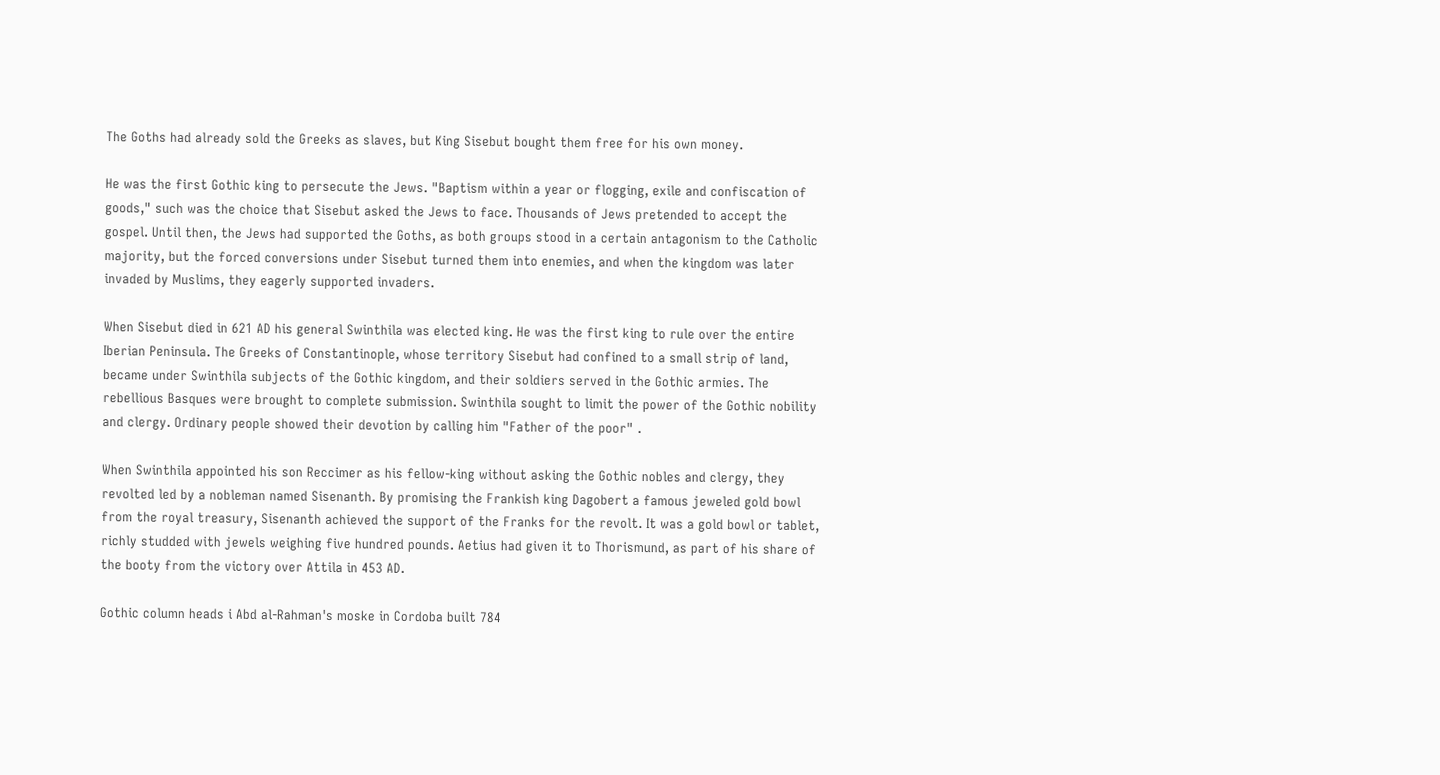The Goths had already sold the Greeks as slaves, but King Sisebut bought them free for his own money.

He was the first Gothic king to persecute the Jews. "Baptism within a year or flogging, exile and confiscation of goods," such was the choice that Sisebut asked the Jews to face. Thousands of Jews pretended to accept the gospel. Until then, the Jews had supported the Goths, as both groups stood in a certain antagonism to the Catholic majority, but the forced conversions under Sisebut turned them into enemies, and when the kingdom was later invaded by Muslims, they eagerly supported invaders.

When Sisebut died in 621 AD his general Swinthila was elected king. He was the first king to rule over the entire Iberian Peninsula. The Greeks of Constantinople, whose territory Sisebut had confined to a small strip of land, became under Swinthila subjects of the Gothic kingdom, and their soldiers served in the Gothic armies. The rebellious Basques were brought to complete submission. Swinthila sought to limit the power of the Gothic nobility and clergy. Ordinary people showed their devotion by calling him "Father of the poor" .

When Swinthila appointed his son Reccimer as his fellow-king without asking the Gothic nobles and clergy, they revolted led by a nobleman named Sisenanth. By promising the Frankish king Dagobert a famous jeweled gold bowl from the royal treasury, Sisenanth achieved the support of the Franks for the revolt. It was a gold bowl or tablet, richly studded with jewels weighing five hundred pounds. Aetius had given it to Thorismund, as part of his share of the booty from the victory over Attila in 453 AD.

Gothic column heads i Abd al-Rahman's moske in Cordoba built 784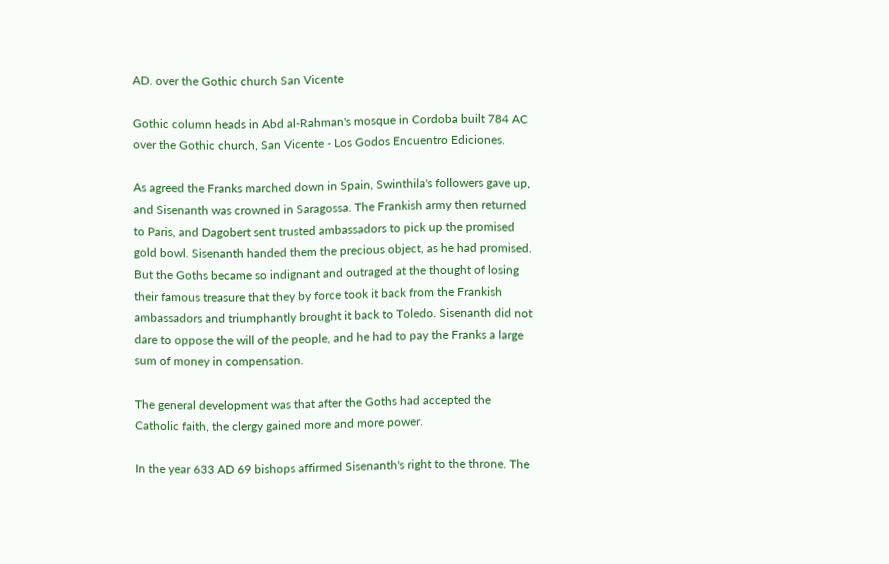AD. over the Gothic church San Vicente

Gothic column heads in Abd al-Rahman's mosque in Cordoba built 784 AC over the Gothic church, San Vicente - Los Godos Encuentro Ediciones.

As agreed the Franks marched down in Spain, Swinthila's followers gave up, and Sisenanth was crowned in Saragossa. The Frankish army then returned to Paris, and Dagobert sent trusted ambassadors to pick up the promised gold bowl. Sisenanth handed them the precious object, as he had promised. But the Goths became so indignant and outraged at the thought of losing their famous treasure that they by force took it back from the Frankish ambassadors and triumphantly brought it back to Toledo. Sisenanth did not dare to oppose the will of the people, and he had to pay the Franks a large sum of money in compensation.

The general development was that after the Goths had accepted the Catholic faith, the clergy gained more and more power.

In the year 633 AD 69 bishops affirmed Sisenanth's right to the throne. The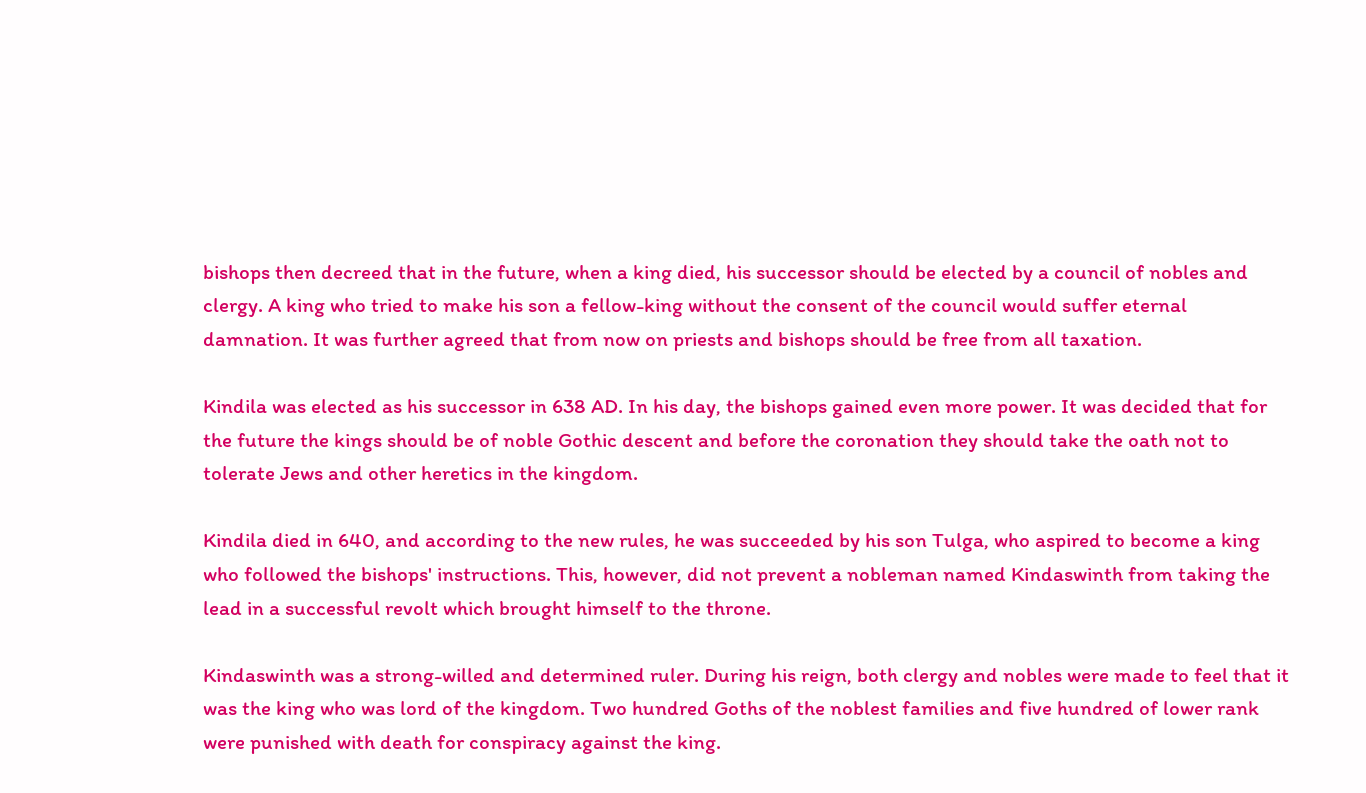bishops then decreed that in the future, when a king died, his successor should be elected by a council of nobles and clergy. A king who tried to make his son a fellow-king without the consent of the council would suffer eternal damnation. It was further agreed that from now on priests and bishops should be free from all taxation.

Kindila was elected as his successor in 638 AD. In his day, the bishops gained even more power. It was decided that for the future the kings should be of noble Gothic descent and before the coronation they should take the oath not to tolerate Jews and other heretics in the kingdom.

Kindila died in 640, and according to the new rules, he was succeeded by his son Tulga, who aspired to become a king who followed the bishops' instructions. This, however, did not prevent a nobleman named Kindaswinth from taking the lead in a successful revolt which brought himself to the throne.

Kindaswinth was a strong-willed and determined ruler. During his reign, both clergy and nobles were made to feel that it was the king who was lord of the kingdom. Two hundred Goths of the noblest families and five hundred of lower rank were punished with death for conspiracy against the king.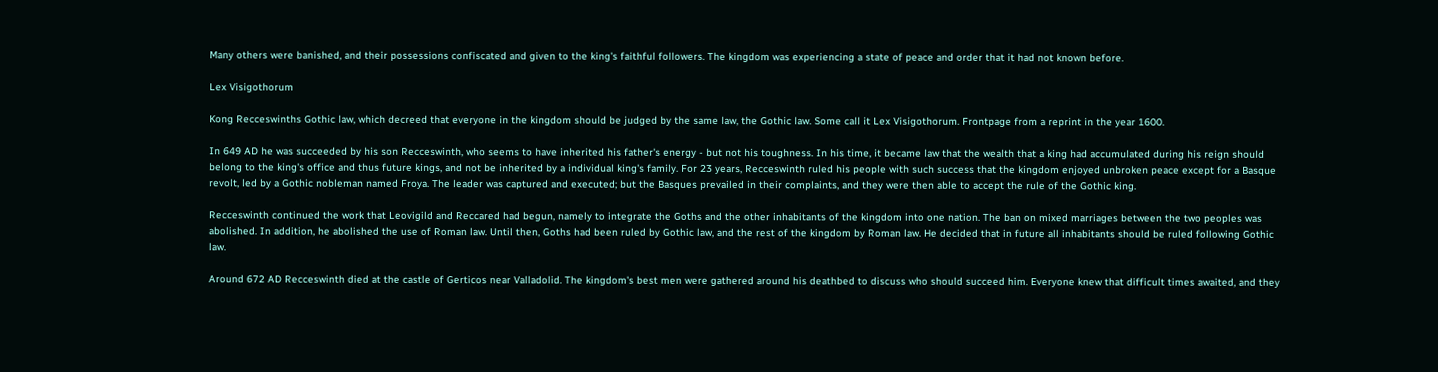Many others were banished, and their possessions confiscated and given to the king's faithful followers. The kingdom was experiencing a state of peace and order that it had not known before.

Lex Visigothorum

Kong Recceswinths Gothic law, which decreed that everyone in the kingdom should be judged by the same law, the Gothic law. Some call it Lex Visigothorum. Frontpage from a reprint in the year 1600.

In 649 AD he was succeeded by his son Recceswinth, who seems to have inherited his father's energy - but not his toughness. In his time, it became law that the wealth that a king had accumulated during his reign should belong to the king's office and thus future kings, and not be inherited by a individual king's family. For 23 years, Recceswinth ruled his people with such success that the kingdom enjoyed unbroken peace except for a Basque revolt, led by a Gothic nobleman named Froya. The leader was captured and executed; but the Basques prevailed in their complaints, and they were then able to accept the rule of the Gothic king.

Recceswinth continued the work that Leovigild and Reccared had begun, namely to integrate the Goths and the other inhabitants of the kingdom into one nation. The ban on mixed marriages between the two peoples was abolished. In addition, he abolished the use of Roman law. Until then, Goths had been ruled by Gothic law, and the rest of the kingdom by Roman law. He decided that in future all inhabitants should be ruled following Gothic law.

Around 672 AD Recceswinth died at the castle of Gerticos near Valladolid. The kingdom's best men were gathered around his deathbed to discuss who should succeed him. Everyone knew that difficult times awaited, and they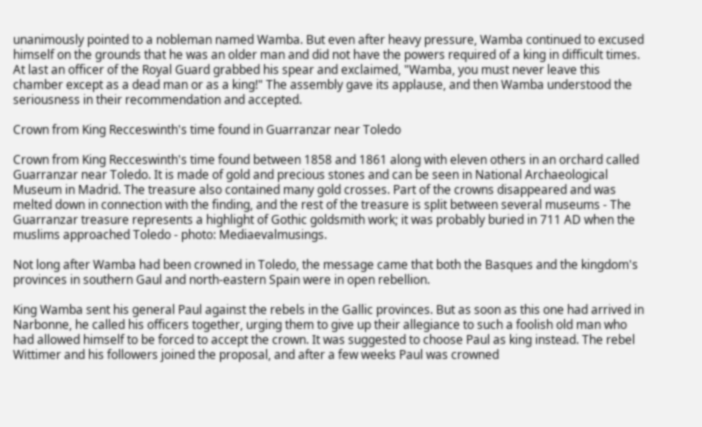unanimously pointed to a nobleman named Wamba. But even after heavy pressure, Wamba continued to excused himself on the grounds that he was an older man and did not have the powers required of a king in difficult times. At last an officer of the Royal Guard grabbed his spear and exclaimed, "Wamba, you must never leave this chamber except as a dead man or as a king!" The assembly gave its applause, and then Wamba understood the seriousness in their recommendation and accepted.

Crown from King Recceswinth's time found in Guarranzar near Toledo

Crown from King Recceswinth's time found between 1858 and 1861 along with eleven others in an orchard called Guarranzar near Toledo. It is made of gold and precious stones and can be seen in National Archaeological Museum in Madrid. The treasure also contained many gold crosses. Part of the crowns disappeared and was melted down in connection with the finding, and the rest of the treasure is split between several museums - The Guarranzar treasure represents a highlight of Gothic goldsmith work; it was probably buried in 711 AD when the muslims approached Toledo - photo: Mediaevalmusings.

Not long after Wamba had been crowned in Toledo, the message came that both the Basques and the kingdom's provinces in southern Gaul and north-eastern Spain were in open rebellion.

King Wamba sent his general Paul against the rebels in the Gallic provinces. But as soon as this one had arrived in Narbonne, he called his officers together, urging them to give up their allegiance to such a foolish old man who had allowed himself to be forced to accept the crown. It was suggested to choose Paul as king instead. The rebel Wittimer and his followers joined the proposal, and after a few weeks Paul was crowned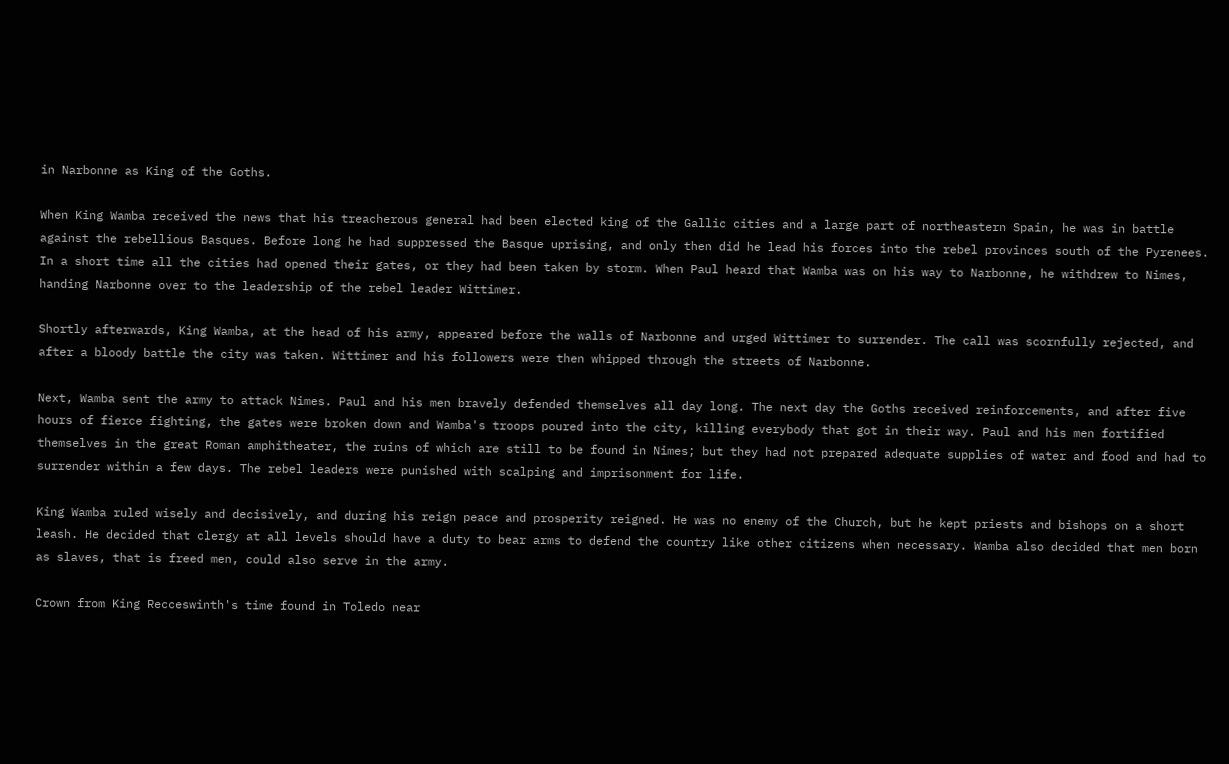in Narbonne as King of the Goths.

When King Wamba received the news that his treacherous general had been elected king of the Gallic cities and a large part of northeastern Spain, he was in battle against the rebellious Basques. Before long he had suppressed the Basque uprising, and only then did he lead his forces into the rebel provinces south of the Pyrenees. In a short time all the cities had opened their gates, or they had been taken by storm. When Paul heard that Wamba was on his way to Narbonne, he withdrew to Nimes, handing Narbonne over to the leadership of the rebel leader Wittimer.

Shortly afterwards, King Wamba, at the head of his army, appeared before the walls of Narbonne and urged Wittimer to surrender. The call was scornfully rejected, and after a bloody battle the city was taken. Wittimer and his followers were then whipped through the streets of Narbonne.

Next, Wamba sent the army to attack Nimes. Paul and his men bravely defended themselves all day long. The next day the Goths received reinforcements, and after five hours of fierce fighting, the gates were broken down and Wamba's troops poured into the city, killing everybody that got in their way. Paul and his men fortified themselves in the great Roman amphitheater, the ruins of which are still to be found in Nimes; but they had not prepared adequate supplies of water and food and had to surrender within a few days. The rebel leaders were punished with scalping and imprisonment for life.

King Wamba ruled wisely and decisively, and during his reign peace and prosperity reigned. He was no enemy of the Church, but he kept priests and bishops on a short leash. He decided that clergy at all levels should have a duty to bear arms to defend the country like other citizens when necessary. Wamba also decided that men born as slaves, that is freed men, could also serve in the army.

Crown from King Recceswinth's time found in Toledo near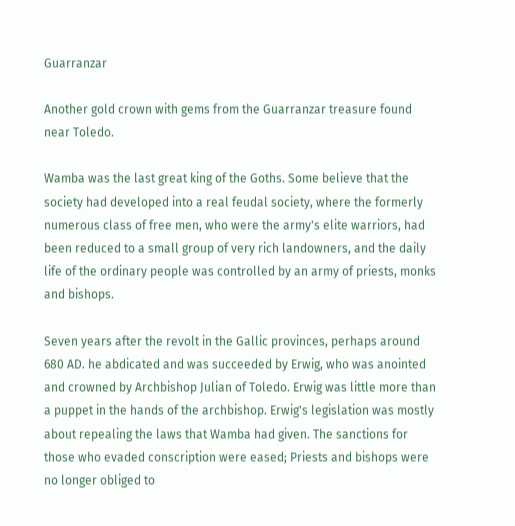Guarranzar

Another gold crown with gems from the Guarranzar treasure found near Toledo.

Wamba was the last great king of the Goths. Some believe that the society had developed into a real feudal society, where the formerly numerous class of free men, who were the army's elite warriors, had been reduced to a small group of very rich landowners, and the daily life of the ordinary people was controlled by an army of priests, monks and bishops.

Seven years after the revolt in the Gallic provinces, perhaps around 680 AD. he abdicated and was succeeded by Erwig, who was anointed and crowned by Archbishop Julian of Toledo. Erwig was little more than a puppet in the hands of the archbishop. Erwig's legislation was mostly about repealing the laws that Wamba had given. The sanctions for those who evaded conscription were eased; Priests and bishops were no longer obliged to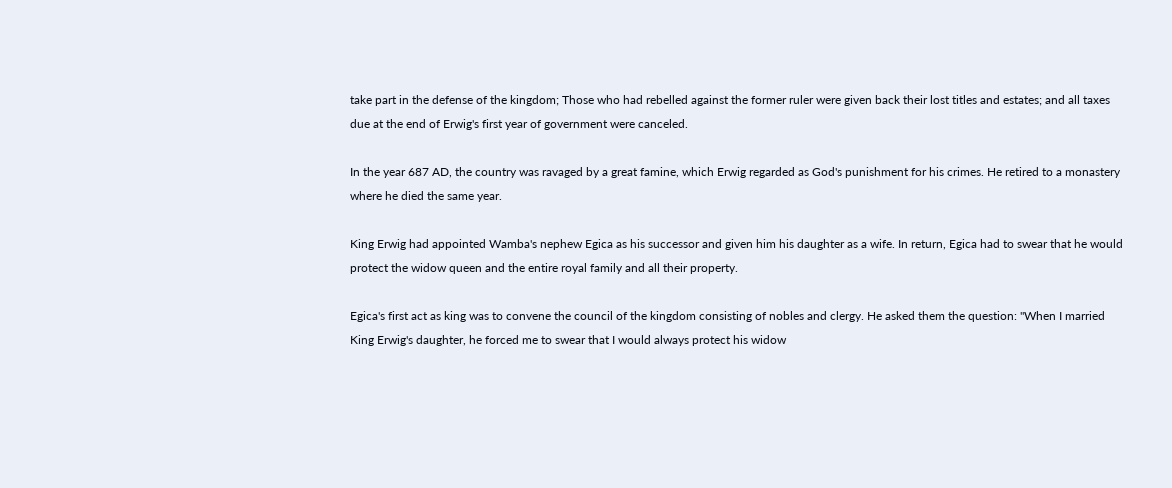take part in the defense of the kingdom; Those who had rebelled against the former ruler were given back their lost titles and estates; and all taxes due at the end of Erwig's first year of government were canceled.

In the year 687 AD, the country was ravaged by a great famine, which Erwig regarded as God's punishment for his crimes. He retired to a monastery where he died the same year.

King Erwig had appointed Wamba's nephew Egica as his successor and given him his daughter as a wife. In return, Egica had to swear that he would protect the widow queen and the entire royal family and all their property.

Egica's first act as king was to convene the council of the kingdom consisting of nobles and clergy. He asked them the question: "When I married King Erwig's daughter, he forced me to swear that I would always protect his widow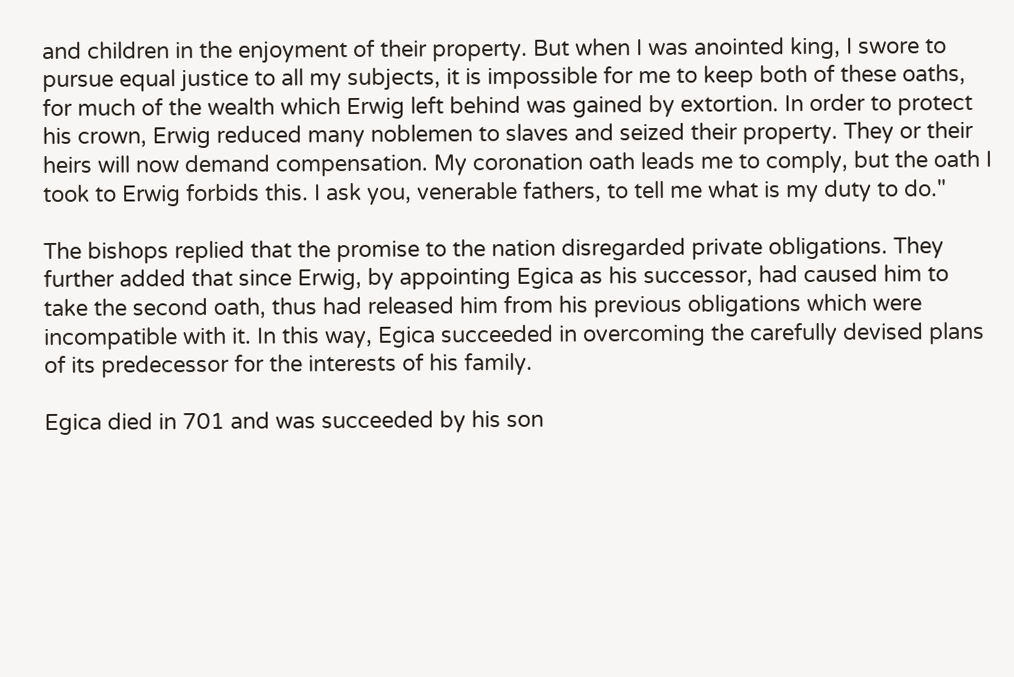and children in the enjoyment of their property. But when I was anointed king, I swore to pursue equal justice to all my subjects, it is impossible for me to keep both of these oaths, for much of the wealth which Erwig left behind was gained by extortion. In order to protect his crown, Erwig reduced many noblemen to slaves and seized their property. They or their heirs will now demand compensation. My coronation oath leads me to comply, but the oath I took to Erwig forbids this. I ask you, venerable fathers, to tell me what is my duty to do."

The bishops replied that the promise to the nation disregarded private obligations. They further added that since Erwig, by appointing Egica as his successor, had caused him to take the second oath, thus had released him from his previous obligations which were incompatible with it. In this way, Egica succeeded in overcoming the carefully devised plans of its predecessor for the interests of his family.

Egica died in 701 and was succeeded by his son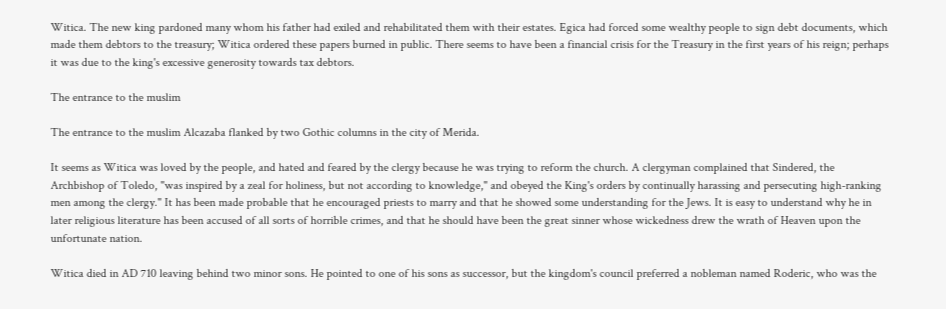Witica. The new king pardoned many whom his father had exiled and rehabilitated them with their estates. Egica had forced some wealthy people to sign debt documents, which made them debtors to the treasury; Witica ordered these papers burned in public. There seems to have been a financial crisis for the Treasury in the first years of his reign; perhaps it was due to the king's excessive generosity towards tax debtors.

The entrance to the muslim

The entrance to the muslim Alcazaba flanked by two Gothic columns in the city of Merida.

It seems as Witica was loved by the people, and hated and feared by the clergy because he was trying to reform the church. A clergyman complained that Sindered, the Archbishop of Toledo, "was inspired by a zeal for holiness, but not according to knowledge," and obeyed the King's orders by continually harassing and persecuting high-ranking men among the clergy." It has been made probable that he encouraged priests to marry and that he showed some understanding for the Jews. It is easy to understand why he in later religious literature has been accused of all sorts of horrible crimes, and that he should have been the great sinner whose wickedness drew the wrath of Heaven upon the unfortunate nation.

Witica died in AD 710 leaving behind two minor sons. He pointed to one of his sons as successor, but the kingdom's council preferred a nobleman named Roderic, who was the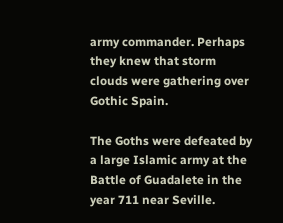army commander. Perhaps they knew that storm clouds were gathering over Gothic Spain.

The Goths were defeated by a large Islamic army at the Battle of Guadalete in the year 711 near Seville.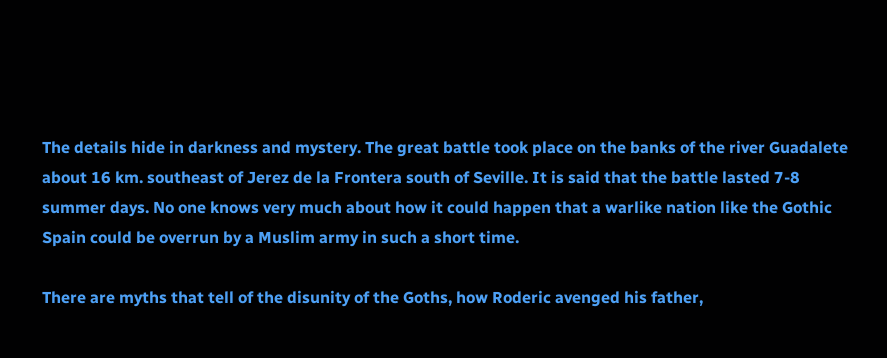The details hide in darkness and mystery. The great battle took place on the banks of the river Guadalete about 16 km. southeast of Jerez de la Frontera south of Seville. It is said that the battle lasted 7-8 summer days. No one knows very much about how it could happen that a warlike nation like the Gothic Spain could be overrun by a Muslim army in such a short time.

There are myths that tell of the disunity of the Goths, how Roderic avenged his father,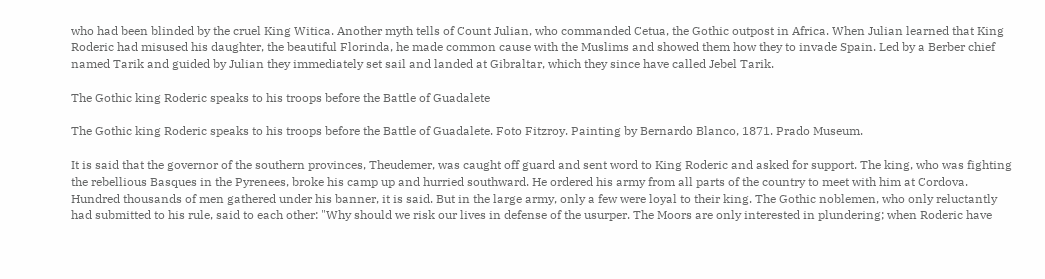who had been blinded by the cruel King Witica. Another myth tells of Count Julian, who commanded Cetua, the Gothic outpost in Africa. When Julian learned that King Roderic had misused his daughter, the beautiful Florinda, he made common cause with the Muslims and showed them how they to invade Spain. Led by a Berber chief named Tarik and guided by Julian they immediately set sail and landed at Gibraltar, which they since have called Jebel Tarik.

The Gothic king Roderic speaks to his troops before the Battle of Guadalete

The Gothic king Roderic speaks to his troops before the Battle of Guadalete. Foto Fitzroy. Painting by Bernardo Blanco, 1871. Prado Museum.

It is said that the governor of the southern provinces, Theudemer, was caught off guard and sent word to King Roderic and asked for support. The king, who was fighting the rebellious Basques in the Pyrenees, broke his camp up and hurried southward. He ordered his army from all parts of the country to meet with him at Cordova. Hundred thousands of men gathered under his banner, it is said. But in the large army, only a few were loyal to their king. The Gothic noblemen, who only reluctantly had submitted to his rule, said to each other: "Why should we risk our lives in defense of the usurper. The Moors are only interested in plundering; when Roderic have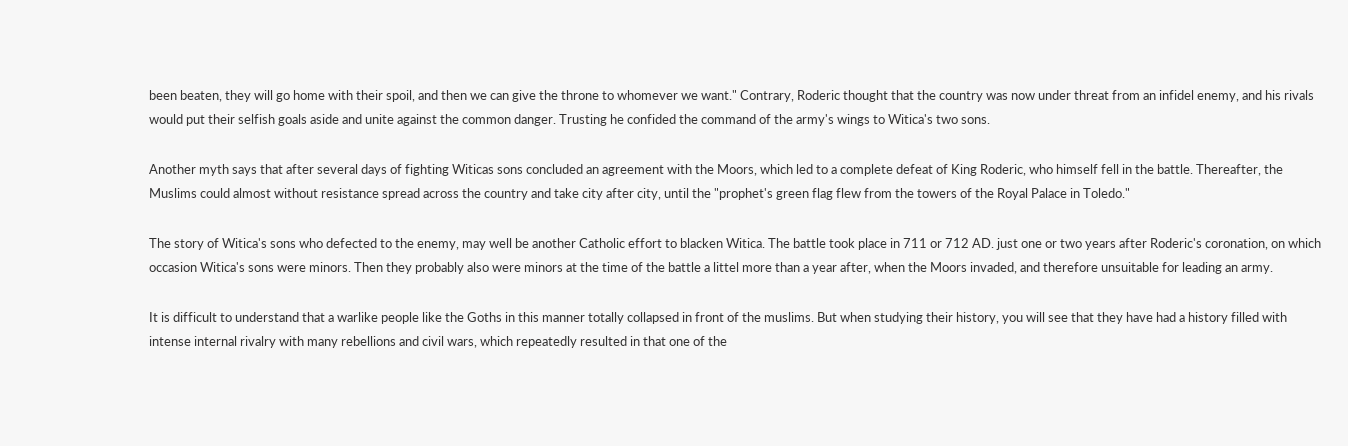been beaten, they will go home with their spoil, and then we can give the throne to whomever we want." Contrary, Roderic thought that the country was now under threat from an infidel enemy, and his rivals would put their selfish goals aside and unite against the common danger. Trusting he confided the command of the army's wings to Witica's two sons.

Another myth says that after several days of fighting Witicas sons concluded an agreement with the Moors, which led to a complete defeat of King Roderic, who himself fell in the battle. Thereafter, the Muslims could almost without resistance spread across the country and take city after city, until the "prophet's green flag flew from the towers of the Royal Palace in Toledo."

The story of Witica's sons who defected to the enemy, may well be another Catholic effort to blacken Witica. The battle took place in 711 or 712 AD. just one or two years after Roderic's coronation, on which occasion Witica's sons were minors. Then they probably also were minors at the time of the battle a littel more than a year after, when the Moors invaded, and therefore unsuitable for leading an army.

It is difficult to understand that a warlike people like the Goths in this manner totally collapsed in front of the muslims. But when studying their history, you will see that they have had a history filled with intense internal rivalry with many rebellions and civil wars, which repeatedly resulted in that one of the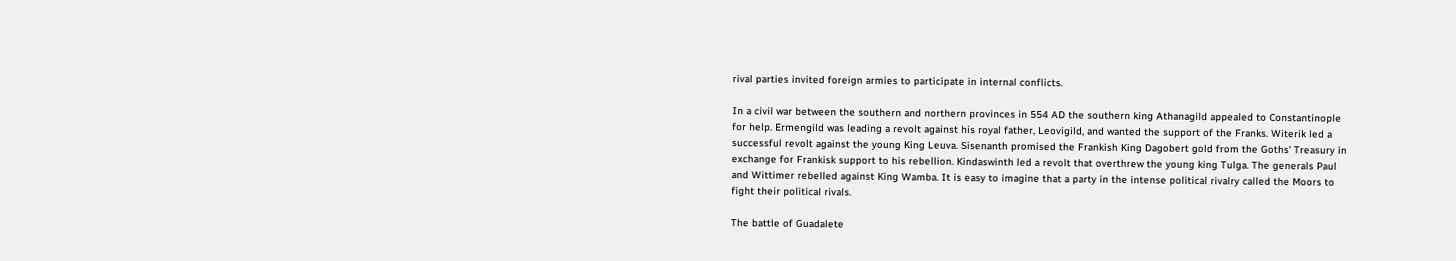rival parties invited foreign armies to participate in internal conflicts.

In a civil war between the southern and northern provinces in 554 AD the southern king Athanagild appealed to Constantinople for help. Ermengild was leading a revolt against his royal father, Leovigild, and wanted the support of the Franks. Witerik led a successful revolt against the young King Leuva. Sisenanth promised the Frankish King Dagobert gold from the Goths' Treasury in exchange for Frankisk support to his rebellion. Kindaswinth led a revolt that overthrew the young king Tulga. The generals Paul and Wittimer rebelled against King Wamba. It is easy to imagine that a party in the intense political rivalry called the Moors to fight their political rivals.

The battle of Guadalete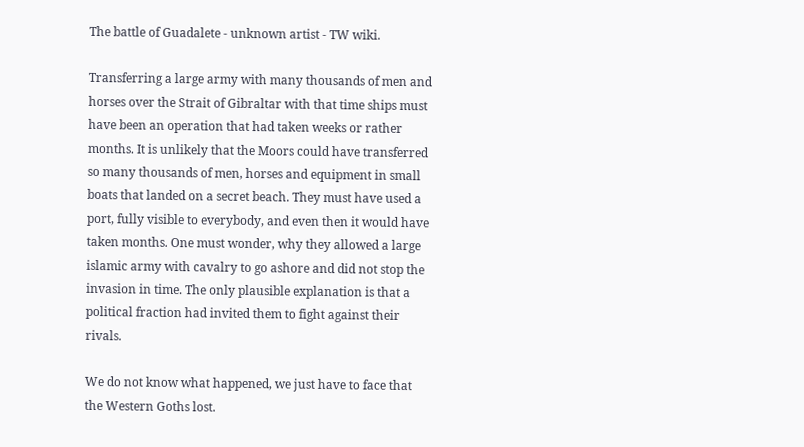The battle of Guadalete - unknown artist - TW wiki.

Transferring a large army with many thousands of men and horses over the Strait of Gibraltar with that time ships must have been an operation that had taken weeks or rather months. It is unlikely that the Moors could have transferred so many thousands of men, horses and equipment in small boats that landed on a secret beach. They must have used a port, fully visible to everybody, and even then it would have taken months. One must wonder, why they allowed a large islamic army with cavalry to go ashore and did not stop the invasion in time. The only plausible explanation is that a political fraction had invited them to fight against their rivals.

We do not know what happened, we just have to face that the Western Goths lost.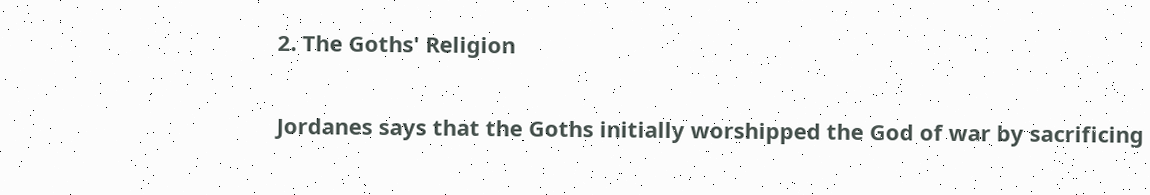2. The Goths' Religion

Jordanes says that the Goths initially worshipped the God of war by sacrificing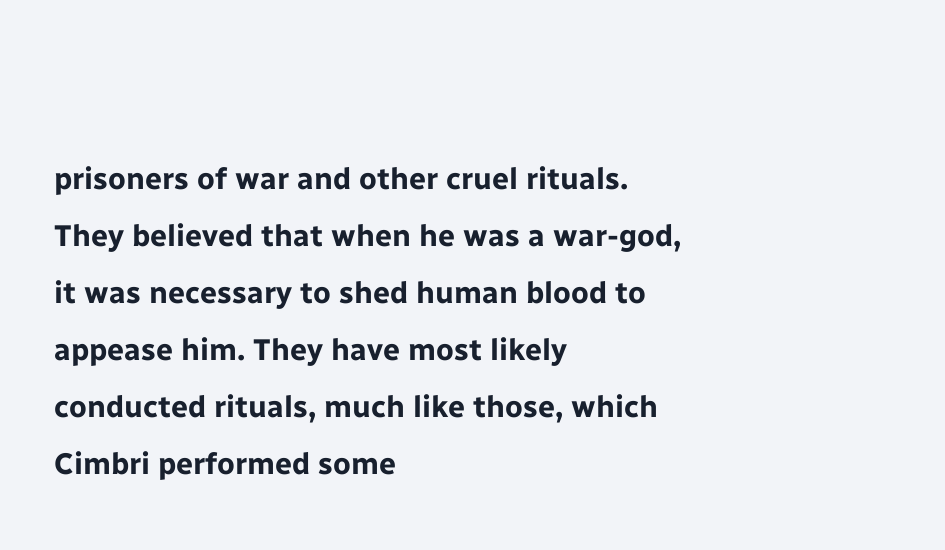prisoners of war and other cruel rituals. They believed that when he was a war-god, it was necessary to shed human blood to appease him. They have most likely conducted rituals, much like those, which Cimbri performed some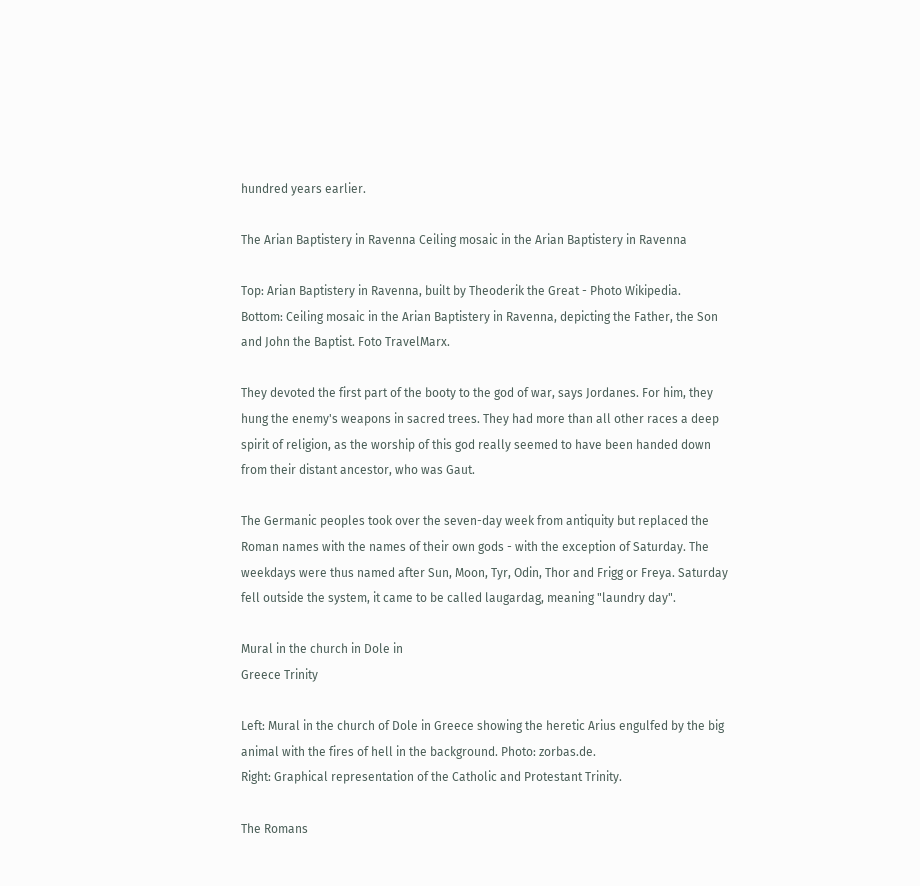hundred years earlier.

The Arian Baptistery in Ravenna Ceiling mosaic in the Arian Baptistery in Ravenna

Top: Arian Baptistery in Ravenna, built by Theoderik the Great - Photo Wikipedia.
Bottom: Ceiling mosaic in the Arian Baptistery in Ravenna, depicting the Father, the Son and John the Baptist. Foto TravelMarx.

They devoted the first part of the booty to the god of war, says Jordanes. For him, they hung the enemy's weapons in sacred trees. They had more than all other races a deep spirit of religion, as the worship of this god really seemed to have been handed down from their distant ancestor, who was Gaut.

The Germanic peoples took over the seven-day week from antiquity but replaced the Roman names with the names of their own gods - with the exception of Saturday. The weekdays were thus named after Sun, Moon, Tyr, Odin, Thor and Frigg or Freya. Saturday fell outside the system, it came to be called laugardag, meaning "laundry day".

Mural in the church in Dole in
Greece Trinity

Left: Mural in the church of Dole in Greece showing the heretic Arius engulfed by the big animal with the fires of hell in the background. Photo: zorbas.de.
Right: Graphical representation of the Catholic and Protestant Trinity.

The Romans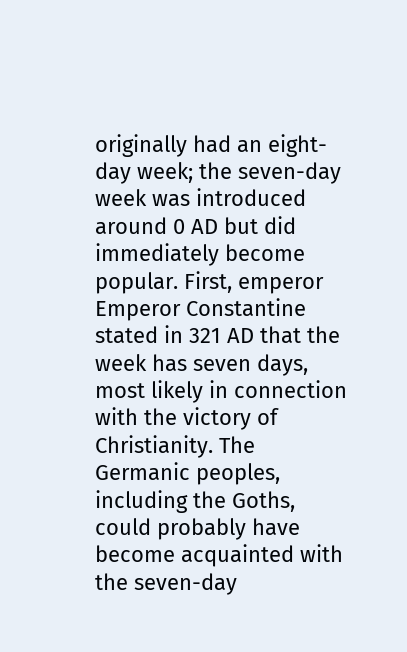originally had an eight-day week; the seven-day week was introduced around 0 AD but did immediately become popular. First, emperor Emperor Constantine stated in 321 AD that the week has seven days, most likely in connection with the victory of Christianity. The Germanic peoples, including the Goths, could probably have become acquainted with the seven-day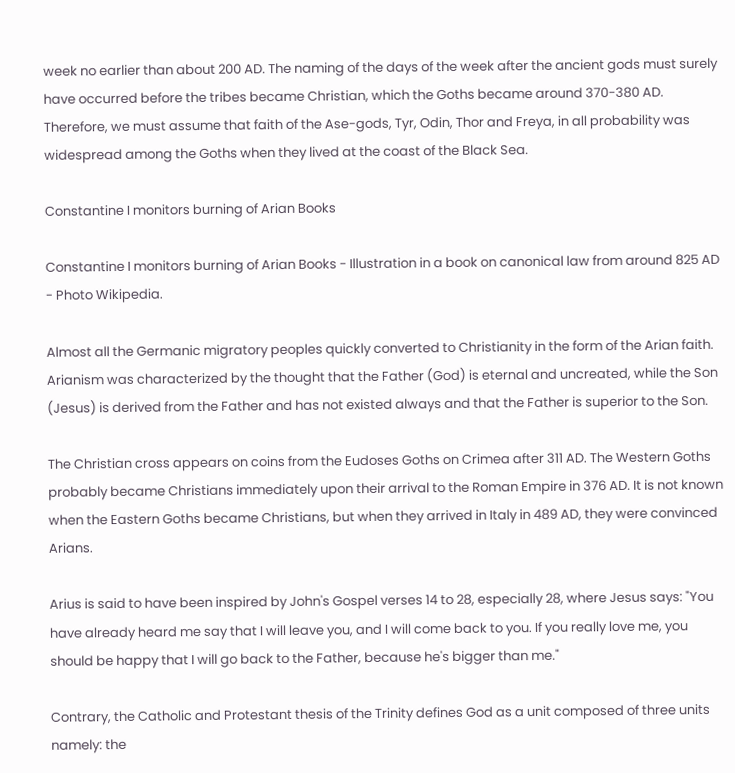week no earlier than about 200 AD. The naming of the days of the week after the ancient gods must surely have occurred before the tribes became Christian, which the Goths became around 370-380 AD. Therefore, we must assume that faith of the Ase-gods, Tyr, Odin, Thor and Freya, in all probability was widespread among the Goths when they lived at the coast of the Black Sea.

Constantine I monitors burning of Arian Books

Constantine I monitors burning of Arian Books - Illustration in a book on canonical law from around 825 AD - Photo Wikipedia.

Almost all the Germanic migratory peoples quickly converted to Christianity in the form of the Arian faith. Arianism was characterized by the thought that the Father (God) is eternal and uncreated, while the Son (Jesus) is derived from the Father and has not existed always and that the Father is superior to the Son.

The Christian cross appears on coins from the Eudoses Goths on Crimea after 311 AD. The Western Goths probably became Christians immediately upon their arrival to the Roman Empire in 376 AD. It is not known when the Eastern Goths became Christians, but when they arrived in Italy in 489 AD, they were convinced Arians.

Arius is said to have been inspired by John's Gospel verses 14 to 28, especially 28, where Jesus says: "You have already heard me say that I will leave you, and I will come back to you. If you really love me, you should be happy that I will go back to the Father, because he's bigger than me."

Contrary, the Catholic and Protestant thesis of the Trinity defines God as a unit composed of three units namely: the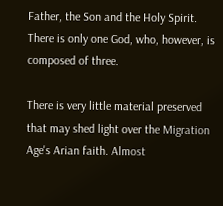Father, the Son and the Holy Spirit. There is only one God, who, however, is composed of three.

There is very little material preserved that may shed light over the Migration Age's Arian faith. Almost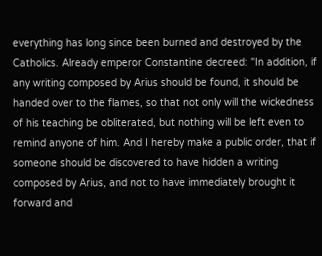everything has long since been burned and destroyed by the Catholics. Already emperor Constantine decreed: "In addition, if any writing composed by Arius should be found, it should be handed over to the flames, so that not only will the wickedness of his teaching be obliterated, but nothing will be left even to remind anyone of him. And I hereby make a public order, that if someone should be discovered to have hidden a writing composed by Arius, and not to have immediately brought it forward and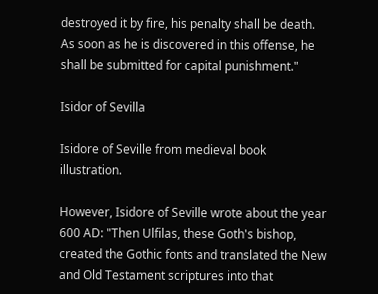destroyed it by fire, his penalty shall be death. As soon as he is discovered in this offense, he shall be submitted for capital punishment."

Isidor of Sevilla

Isidore of Seville from medieval book illustration.

However, Isidore of Seville wrote about the year 600 AD: "Then Ulfilas, these Goth's bishop, created the Gothic fonts and translated the New and Old Testament scriptures into that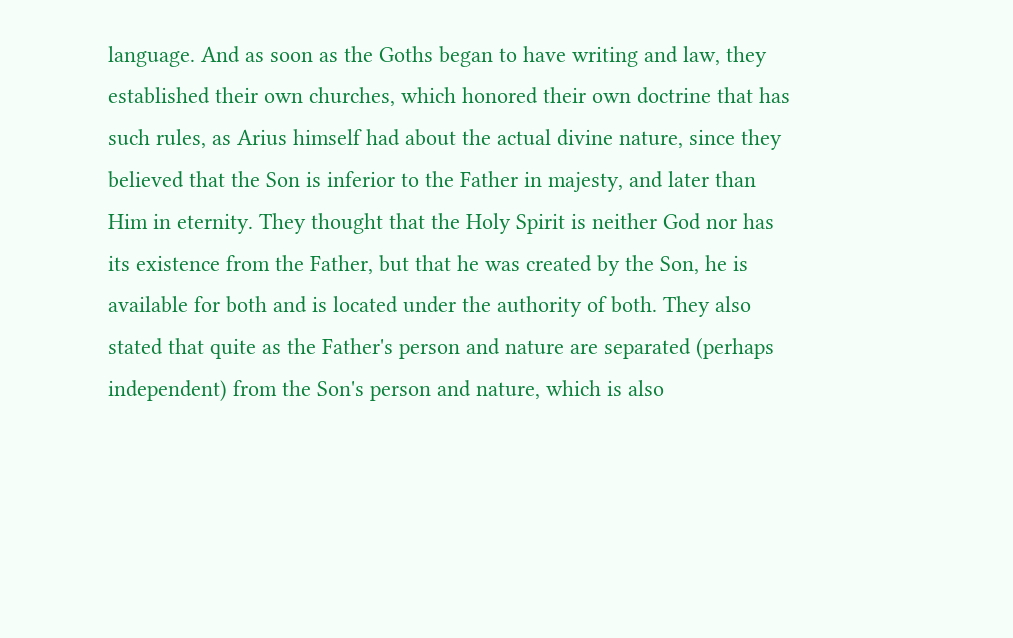language. And as soon as the Goths began to have writing and law, they established their own churches, which honored their own doctrine that has such rules, as Arius himself had about the actual divine nature, since they believed that the Son is inferior to the Father in majesty, and later than Him in eternity. They thought that the Holy Spirit is neither God nor has its existence from the Father, but that he was created by the Son, he is available for both and is located under the authority of both. They also stated that quite as the Father's person and nature are separated (perhaps independent) from the Son's person and nature, which is also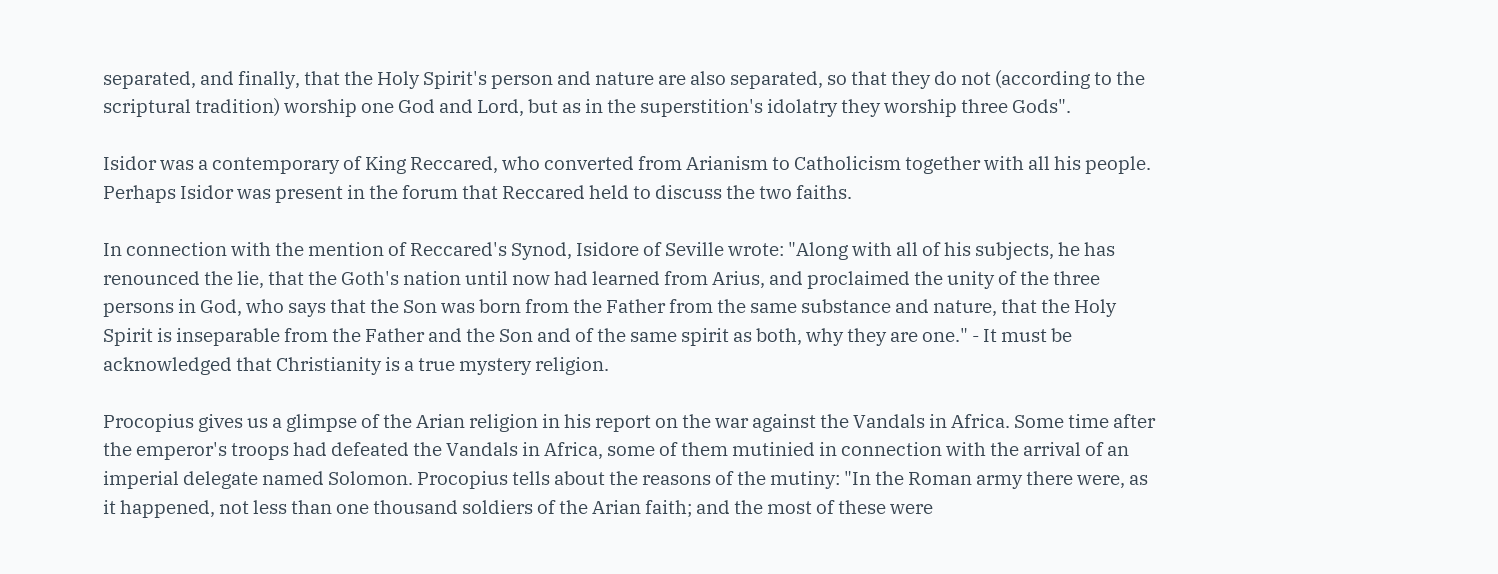separated, and finally, that the Holy Spirit's person and nature are also separated, so that they do not (according to the scriptural tradition) worship one God and Lord, but as in the superstition's idolatry they worship three Gods".

Isidor was a contemporary of King Reccared, who converted from Arianism to Catholicism together with all his people. Perhaps Isidor was present in the forum that Reccared held to discuss the two faiths.

In connection with the mention of Reccared's Synod, Isidore of Seville wrote: "Along with all of his subjects, he has renounced the lie, that the Goth's nation until now had learned from Arius, and proclaimed the unity of the three persons in God, who says that the Son was born from the Father from the same substance and nature, that the Holy Spirit is inseparable from the Father and the Son and of the same spirit as both, why they are one." - It must be acknowledged that Christianity is a true mystery religion.

Procopius gives us a glimpse of the Arian religion in his report on the war against the Vandals in Africa. Some time after the emperor's troops had defeated the Vandals in Africa, some of them mutinied in connection with the arrival of an imperial delegate named Solomon. Procopius tells about the reasons of the mutiny: "In the Roman army there were, as it happened, not less than one thousand soldiers of the Arian faith; and the most of these were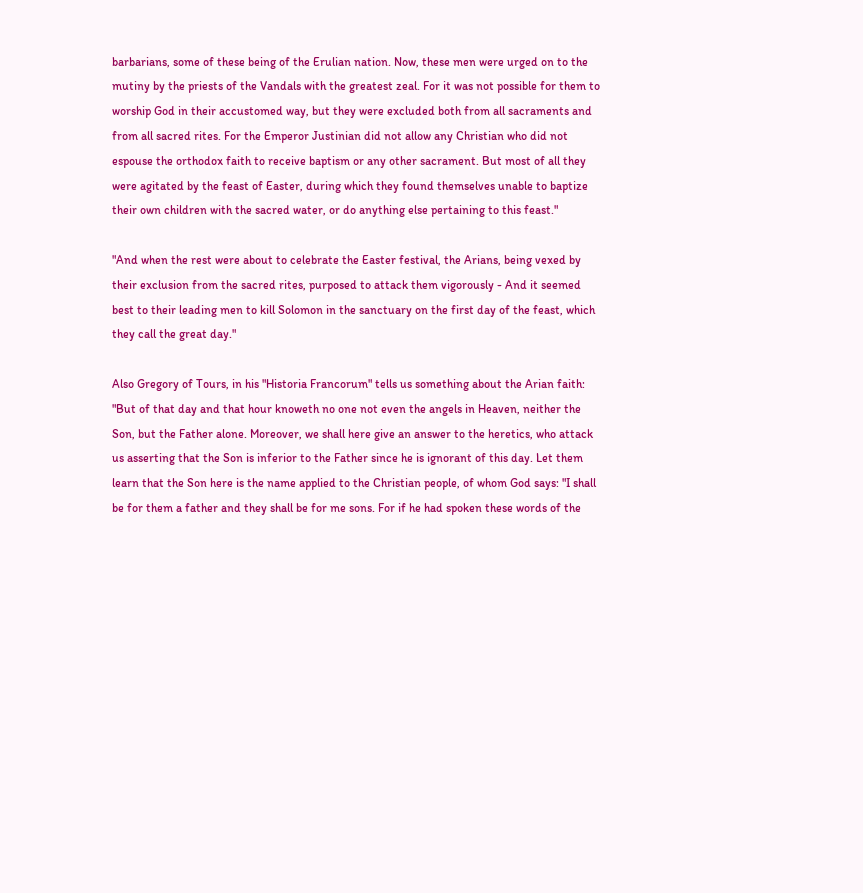barbarians, some of these being of the Erulian nation. Now, these men were urged on to the mutiny by the priests of the Vandals with the greatest zeal. For it was not possible for them to worship God in their accustomed way, but they were excluded both from all sacraments and from all sacred rites. For the Emperor Justinian did not allow any Christian who did not espouse the orthodox faith to receive baptism or any other sacrament. But most of all they were agitated by the feast of Easter, during which they found themselves unable to baptize their own children with the sacred water, or do anything else pertaining to this feast."

"And when the rest were about to celebrate the Easter festival, the Arians, being vexed by their exclusion from the sacred rites, purposed to attack them vigorously - And it seemed best to their leading men to kill Solomon in the sanctuary on the first day of the feast, which they call the great day."

Also Gregory of Tours, in his "Historia Francorum" tells us something about the Arian faith: "But of that day and that hour knoweth no one not even the angels in Heaven, neither the Son, but the Father alone. Moreover, we shall here give an answer to the heretics, who attack us asserting that the Son is inferior to the Father since he is ignorant of this day. Let them learn that the Son here is the name applied to the Christian people, of whom God says: "I shall be for them a father and they shall be for me sons. For if he had spoken these words of the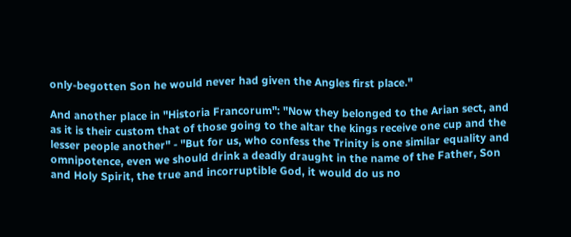only-begotten Son he would never had given the Angles first place."

And another place in "Historia Francorum": "Now they belonged to the Arian sect, and as it is their custom that of those going to the altar the kings receive one cup and the lesser people another" - "But for us, who confess the Trinity is one similar equality and omnipotence, even we should drink a deadly draught in the name of the Father, Son and Holy Spirit, the true and incorruptible God, it would do us no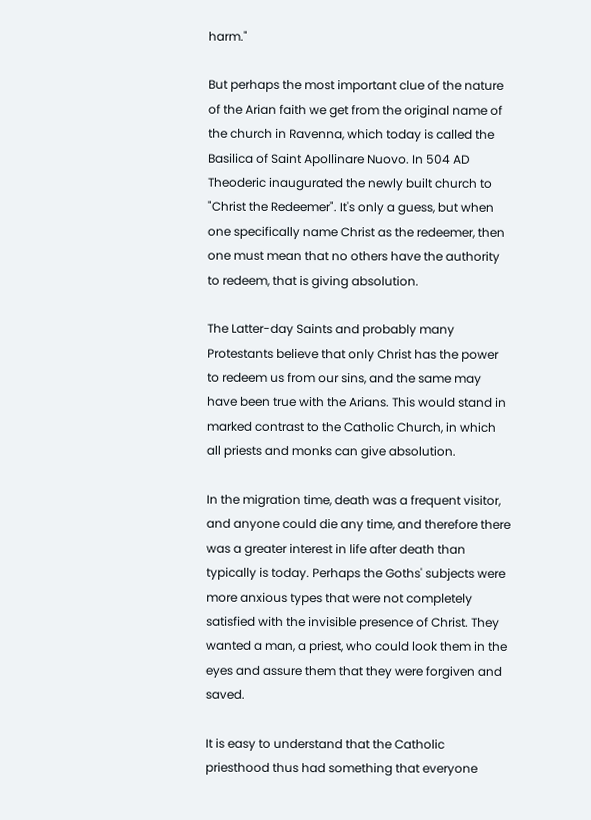harm."

But perhaps the most important clue of the nature of the Arian faith we get from the original name of the church in Ravenna, which today is called the Basilica of Saint Apollinare Nuovo. In 504 AD Theoderic inaugurated the newly built church to "Christ the Redeemer". It's only a guess, but when one specifically name Christ as the redeemer, then one must mean that no others have the authority to redeem, that is giving absolution.

The Latter-day Saints and probably many Protestants believe that only Christ has the power to redeem us from our sins, and the same may have been true with the Arians. This would stand in marked contrast to the Catholic Church, in which all priests and monks can give absolution.

In the migration time, death was a frequent visitor, and anyone could die any time, and therefore there was a greater interest in life after death than typically is today. Perhaps the Goths' subjects were more anxious types that were not completely satisfied with the invisible presence of Christ. They wanted a man, a priest, who could look them in the eyes and assure them that they were forgiven and saved.

It is easy to understand that the Catholic priesthood thus had something that everyone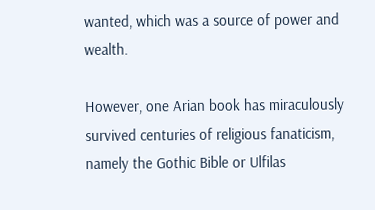wanted, which was a source of power and wealth.

However, one Arian book has miraculously survived centuries of religious fanaticism, namely the Gothic Bible or Ulfilas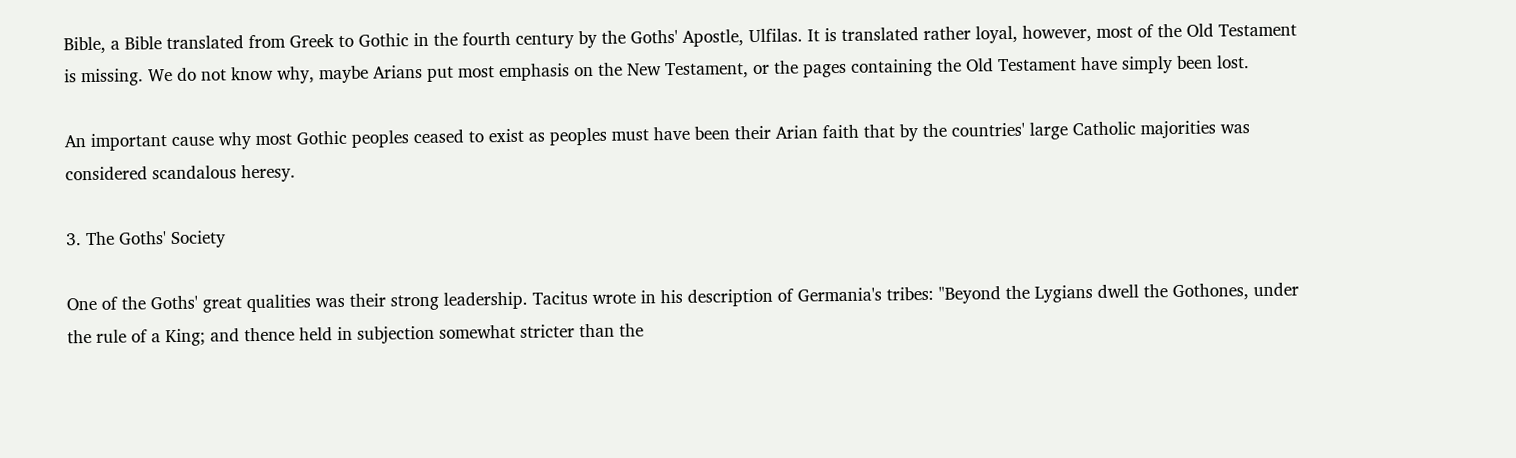Bible, a Bible translated from Greek to Gothic in the fourth century by the Goths' Apostle, Ulfilas. It is translated rather loyal, however, most of the Old Testament is missing. We do not know why, maybe Arians put most emphasis on the New Testament, or the pages containing the Old Testament have simply been lost.

An important cause why most Gothic peoples ceased to exist as peoples must have been their Arian faith that by the countries' large Catholic majorities was considered scandalous heresy.

3. The Goths' Society

One of the Goths' great qualities was their strong leadership. Tacitus wrote in his description of Germania's tribes: "Beyond the Lygians dwell the Gothones, under the rule of a King; and thence held in subjection somewhat stricter than the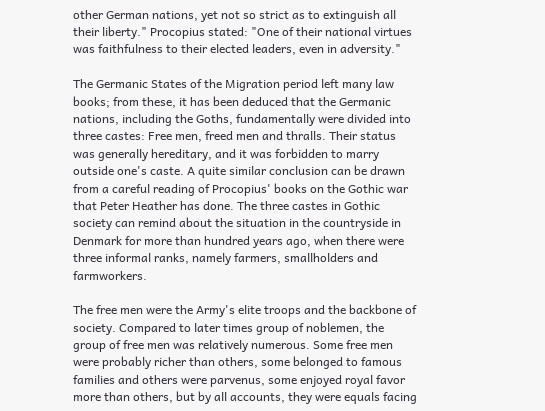other German nations, yet not so strict as to extinguish all their liberty." Procopius stated: "One of their national virtues was faithfulness to their elected leaders, even in adversity."

The Germanic States of the Migration period left many law books; from these, it has been deduced that the Germanic nations, including the Goths, fundamentally were divided into three castes: Free men, freed men and thralls. Their status was generally hereditary, and it was forbidden to marry outside one's caste. A quite similar conclusion can be drawn from a careful reading of Procopius' books on the Gothic war that Peter Heather has done. The three castes in Gothic society can remind about the situation in the countryside in Denmark for more than hundred years ago, when there were three informal ranks, namely farmers, smallholders and farmworkers.

The free men were the Army's elite troops and the backbone of society. Compared to later times group of noblemen, the group of free men was relatively numerous. Some free men were probably richer than others, some belonged to famous families and others were parvenus, some enjoyed royal favor more than others, but by all accounts, they were equals facing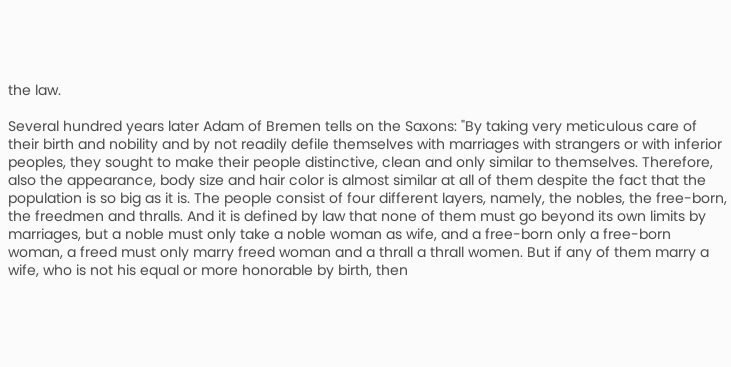the law.

Several hundred years later Adam of Bremen tells on the Saxons: "By taking very meticulous care of their birth and nobility and by not readily defile themselves with marriages with strangers or with inferior peoples, they sought to make their people distinctive, clean and only similar to themselves. Therefore, also the appearance, body size and hair color is almost similar at all of them despite the fact that the population is so big as it is. The people consist of four different layers, namely, the nobles, the free-born, the freedmen and thralls. And it is defined by law that none of them must go beyond its own limits by marriages, but a noble must only take a noble woman as wife, and a free-born only a free-born woman, a freed must only marry freed woman and a thrall a thrall women. But if any of them marry a wife, who is not his equal or more honorable by birth, then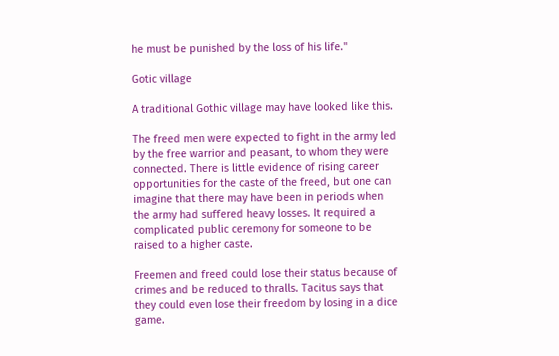he must be punished by the loss of his life."

Gotic village

A traditional Gothic village may have looked like this.

The freed men were expected to fight in the army led by the free warrior and peasant, to whom they were connected. There is little evidence of rising career opportunities for the caste of the freed, but one can imagine that there may have been in periods when the army had suffered heavy losses. It required a complicated public ceremony for someone to be raised to a higher caste.

Freemen and freed could lose their status because of crimes and be reduced to thralls. Tacitus says that they could even lose their freedom by losing in a dice game.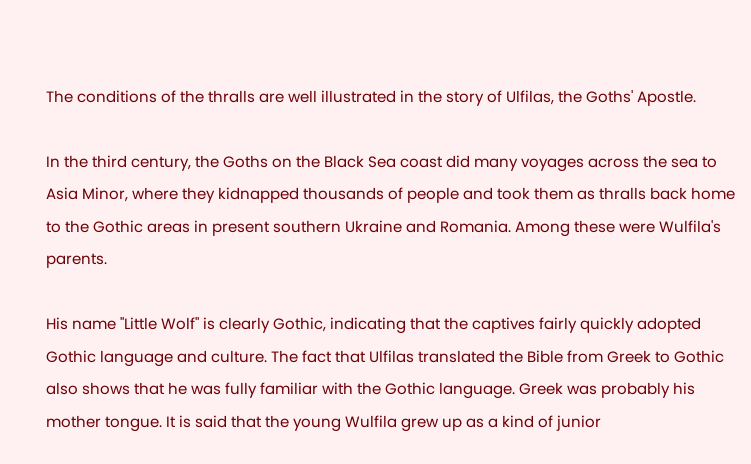The conditions of the thralls are well illustrated in the story of Ulfilas, the Goths' Apostle.

In the third century, the Goths on the Black Sea coast did many voyages across the sea to Asia Minor, where they kidnapped thousands of people and took them as thralls back home to the Gothic areas in present southern Ukraine and Romania. Among these were Wulfila's parents.

His name "Little Wolf" is clearly Gothic, indicating that the captives fairly quickly adopted Gothic language and culture. The fact that Ulfilas translated the Bible from Greek to Gothic also shows that he was fully familiar with the Gothic language. Greek was probably his mother tongue. It is said that the young Wulfila grew up as a kind of junior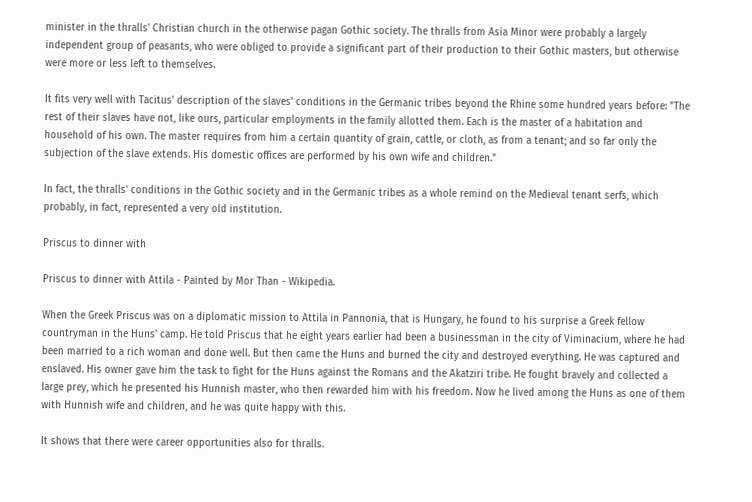minister in the thralls' Christian church in the otherwise pagan Gothic society. The thralls from Asia Minor were probably a largely independent group of peasants, who were obliged to provide a significant part of their production to their Gothic masters, but otherwise were more or less left to themselves.

It fits very well with Tacitus' description of the slaves' conditions in the Germanic tribes beyond the Rhine some hundred years before: "The rest of their slaves have not, like ours, particular employments in the family allotted them. Each is the master of a habitation and household of his own. The master requires from him a certain quantity of grain, cattle, or cloth, as from a tenant; and so far only the subjection of the slave extends. His domestic offices are performed by his own wife and children."

In fact, the thralls' conditions in the Gothic society and in the Germanic tribes as a whole remind on the Medieval tenant serfs, which probably, in fact, represented a very old institution.

Priscus to dinner with

Priscus to dinner with Attila - Painted by Mor Than - Wikipedia.

When the Greek Priscus was on a diplomatic mission to Attila in Pannonia, that is Hungary, he found to his surprise a Greek fellow countryman in the Huns' camp. He told Priscus that he eight years earlier had been a businessman in the city of Viminacium, where he had been married to a rich woman and done well. But then came the Huns and burned the city and destroyed everything. He was captured and enslaved. His owner gave him the task to fight for the Huns against the Romans and the Akatziri tribe. He fought bravely and collected a large prey, which he presented his Hunnish master, who then rewarded him with his freedom. Now he lived among the Huns as one of them with Hunnish wife and children, and he was quite happy with this.

It shows that there were career opportunities also for thralls.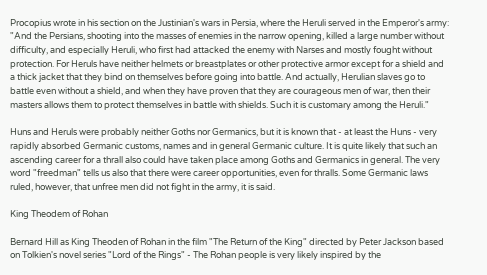Procopius wrote in his section on the Justinian's wars in Persia, where the Heruli served in the Emperor's army: "And the Persians, shooting into the masses of enemies in the narrow opening, killed a large number without difficulty, and especially Heruli, who first had attacked the enemy with Narses and mostly fought without protection. For Heruls have neither helmets or breastplates or other protective armor except for a shield and a thick jacket that they bind on themselves before going into battle. And actually, Herulian slaves go to battle even without a shield, and when they have proven that they are courageous men of war, then their masters allows them to protect themselves in battle with shields. Such it is customary among the Heruli."

Huns and Heruls were probably neither Goths nor Germanics, but it is known that - at least the Huns - very rapidly absorbed Germanic customs, names and in general Germanic culture. It is quite likely that such an ascending career for a thrall also could have taken place among Goths and Germanics in general. The very word "freedman" tells us also that there were career opportunities, even for thralls. Some Germanic laws ruled, however, that unfree men did not fight in the army, it is said.

King Theodem of Rohan

Bernard Hill as King Theoden of Rohan in the film "The Return of the King" directed by Peter Jackson based on Tolkien's novel series "Lord of the Rings" - The Rohan people is very likely inspired by the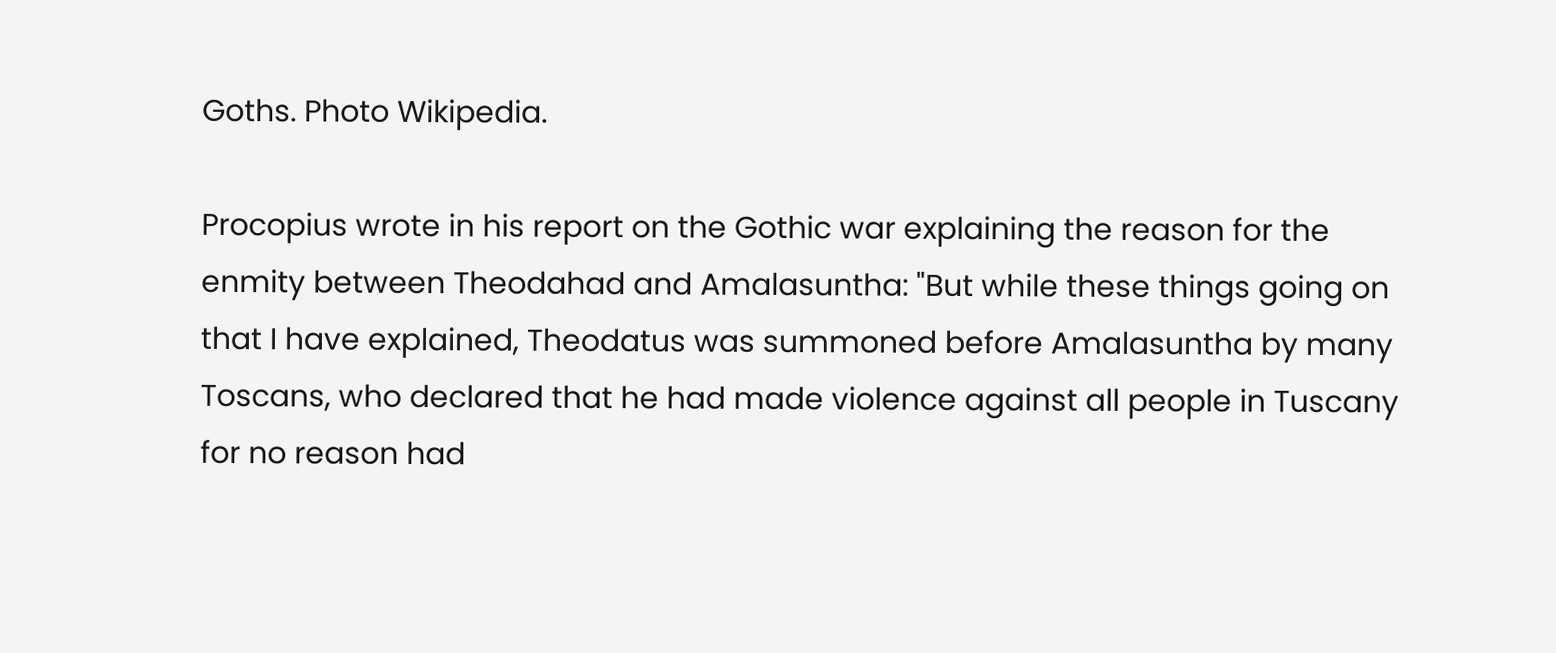Goths. Photo Wikipedia.

Procopius wrote in his report on the Gothic war explaining the reason for the enmity between Theodahad and Amalasuntha: "But while these things going on that I have explained, Theodatus was summoned before Amalasuntha by many Toscans, who declared that he had made violence against all people in Tuscany for no reason had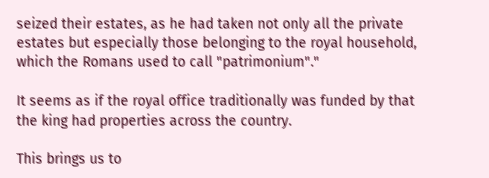seized their estates, as he had taken not only all the private estates but especially those belonging to the royal household, which the Romans used to call "patrimonium"."

It seems as if the royal office traditionally was funded by that the king had properties across the country.

This brings us to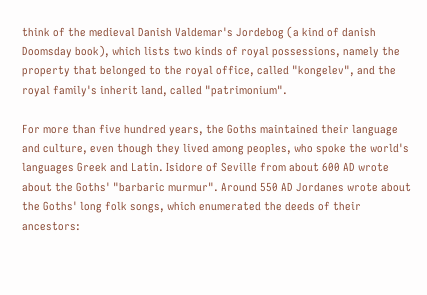think of the medieval Danish Valdemar's Jordebog (a kind of danish Doomsday book), which lists two kinds of royal possessions, namely the property that belonged to the royal office, called "kongelev", and the royal family's inherit land, called "patrimonium".

For more than five hundred years, the Goths maintained their language and culture, even though they lived among peoples, who spoke the world's languages Greek and Latin. Isidore of Seville from about 600 AD wrote about the Goths' "barbaric murmur". Around 550 AD Jordanes wrote about the Goths' long folk songs, which enumerated the deeds of their ancestors: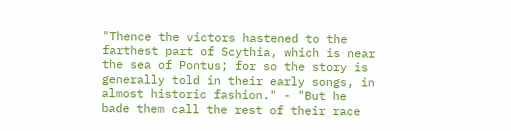"Thence the victors hastened to the farthest part of Scythia, which is near the sea of Pontus; for so the story is generally told in their early songs, in almost historic fashion." - "But he bade them call the rest of their race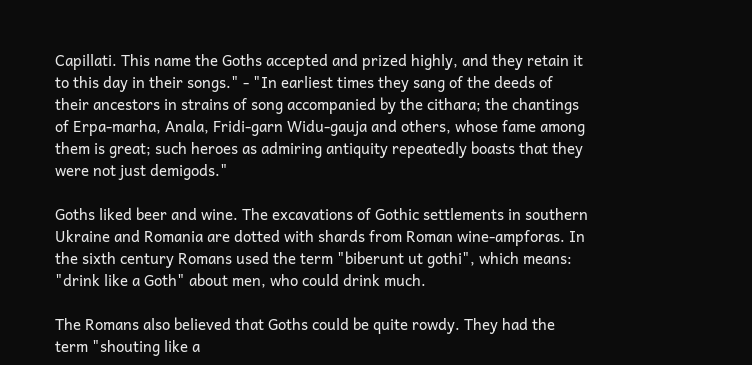Capillati. This name the Goths accepted and prized highly, and they retain it to this day in their songs." - "In earliest times they sang of the deeds of their ancestors in strains of song accompanied by the cithara; the chantings of Erpa-marha, Anala, Fridi-garn Widu-gauja and others, whose fame among them is great; such heroes as admiring antiquity repeatedly boasts that they were not just demigods."

Goths liked beer and wine. The excavations of Gothic settlements in southern Ukraine and Romania are dotted with shards from Roman wine-ampforas. In the sixth century Romans used the term "biberunt ut gothi", which means: "drink like a Goth" about men, who could drink much.

The Romans also believed that Goths could be quite rowdy. They had the term "shouting like a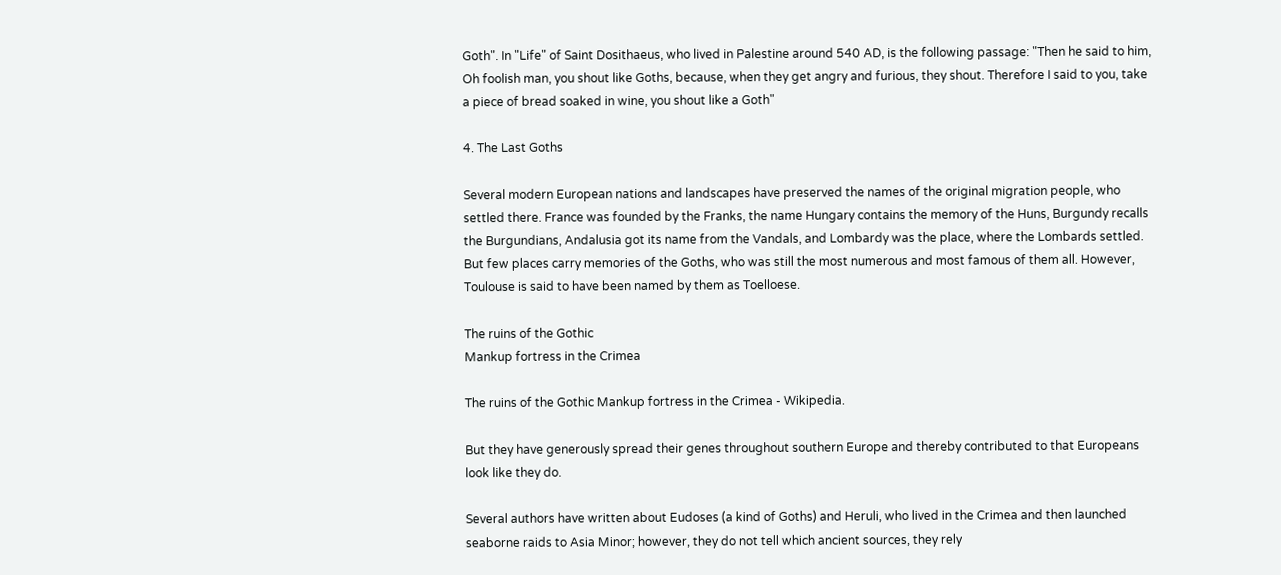Goth". In "Life" of Saint Dosithaeus, who lived in Palestine around 540 AD, is the following passage: "Then he said to him, Oh foolish man, you shout like Goths, because, when they get angry and furious, they shout. Therefore I said to you, take a piece of bread soaked in wine, you shout like a Goth"

4. The Last Goths

Several modern European nations and landscapes have preserved the names of the original migration people, who settled there. France was founded by the Franks, the name Hungary contains the memory of the Huns, Burgundy recalls the Burgundians, Andalusia got its name from the Vandals, and Lombardy was the place, where the Lombards settled. But few places carry memories of the Goths, who was still the most numerous and most famous of them all. However, Toulouse is said to have been named by them as Toelloese.

The ruins of the Gothic
Mankup fortress in the Crimea

The ruins of the Gothic Mankup fortress in the Crimea - Wikipedia.

But they have generously spread their genes throughout southern Europe and thereby contributed to that Europeans look like they do.

Several authors have written about Eudoses (a kind of Goths) and Heruli, who lived in the Crimea and then launched seaborne raids to Asia Minor; however, they do not tell which ancient sources, they rely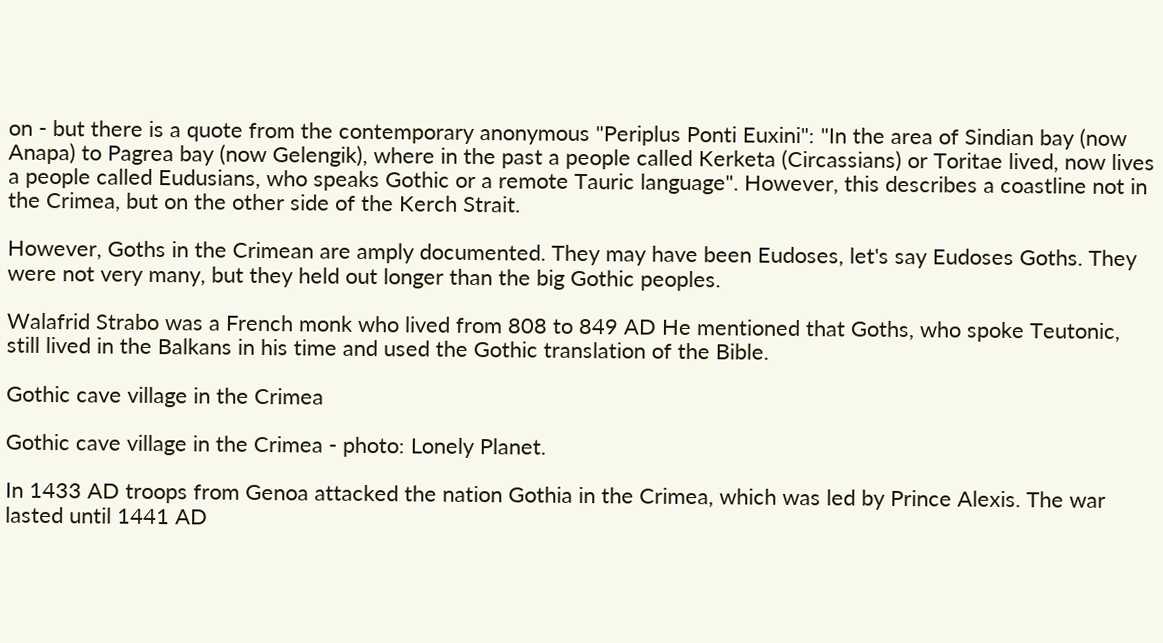on - but there is a quote from the contemporary anonymous "Periplus Ponti Euxini": "In the area of Sindian bay (now Anapa) to Pagrea bay (now Gelengik), where in the past a people called Kerketa (Circassians) or Toritae lived, now lives a people called Eudusians, who speaks Gothic or a remote Tauric language". However, this describes a coastline not in the Crimea, but on the other side of the Kerch Strait.

However, Goths in the Crimean are amply documented. They may have been Eudoses, let's say Eudoses Goths. They were not very many, but they held out longer than the big Gothic peoples.

Walafrid Strabo was a French monk who lived from 808 to 849 AD He mentioned that Goths, who spoke Teutonic, still lived in the Balkans in his time and used the Gothic translation of the Bible.

Gothic cave village in the Crimea

Gothic cave village in the Crimea - photo: Lonely Planet.

In 1433 AD troops from Genoa attacked the nation Gothia in the Crimea, which was led by Prince Alexis. The war lasted until 1441 AD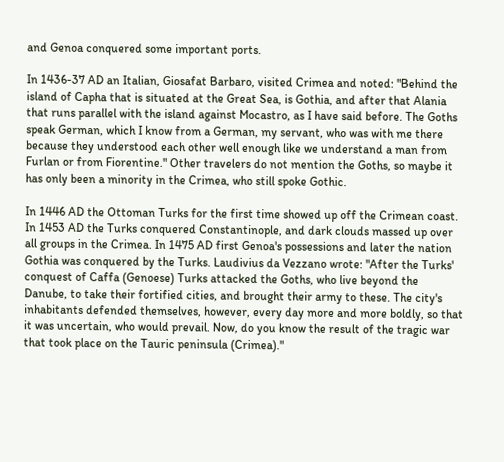and Genoa conquered some important ports.

In 1436-37 AD an Italian, Giosafat Barbaro, visited Crimea and noted: "Behind the island of Capha that is situated at the Great Sea, is Gothia, and after that Alania that runs parallel with the island against Mocastro, as I have said before. The Goths speak German, which I know from a German, my servant, who was with me there because they understood each other well enough like we understand a man from Furlan or from Fiorentine." Other travelers do not mention the Goths, so maybe it has only been a minority in the Crimea, who still spoke Gothic.

In 1446 AD the Ottoman Turks for the first time showed up off the Crimean coast. In 1453 AD the Turks conquered Constantinople, and dark clouds massed up over all groups in the Crimea. In 1475 AD first Genoa's possessions and later the nation Gothia was conquered by the Turks. Laudivius da Vezzano wrote: "After the Turks' conquest of Caffa (Genoese) Turks attacked the Goths, who live beyond the Danube, to take their fortified cities, and brought their army to these. The city's inhabitants defended themselves, however, every day more and more boldly, so that it was uncertain, who would prevail. Now, do you know the result of the tragic war that took place on the Tauric peninsula (Crimea)."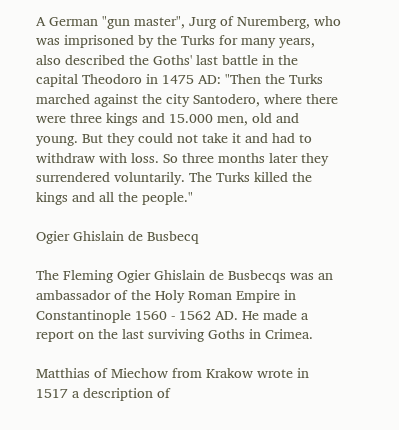A German "gun master", Jurg of Nuremberg, who was imprisoned by the Turks for many years, also described the Goths' last battle in the capital Theodoro in 1475 AD: "Then the Turks marched against the city Santodero, where there were three kings and 15.000 men, old and young. But they could not take it and had to withdraw with loss. So three months later they surrendered voluntarily. The Turks killed the kings and all the people."

Ogier Ghislain de Busbecq

The Fleming Ogier Ghislain de Busbecqs was an ambassador of the Holy Roman Empire in Constantinople 1560 - 1562 AD. He made a report on the last surviving Goths in Crimea.

Matthias of Miechow from Krakow wrote in 1517 a description of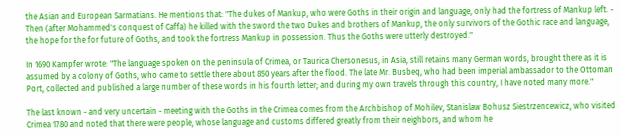the Asian and European Sarmatians. He mentions that: "The dukes of Mankup, who were Goths in their origin and language, only had the fortress of Mankup left. - Then (after Mohammed's conquest of Caffa) he killed with the sword the two Dukes and brothers of Mankup, the only survivors of the Gothic race and language, the hope for the for future of Goths, and took the fortress Mankup in possession. Thus the Goths were utterly destroyed."

In 1690 Kampfer wrote: "The language spoken on the peninsula of Crimea, or Taurica Chersonesus, in Asia, still retains many German words, brought there as it is assumed by a colony of Goths, who came to settle there about 850 years after the flood. The late Mr. Busbeq, who had been imperial ambassador to the Ottoman Port, collected and published a large number of these words in his fourth letter; and during my own travels through this country, I have noted many more."

The last known - and very uncertain - meeting with the Goths in the Crimea comes from the Archbishop of Mohilev, Stanislaw Bohusz Siestrzencewicz, who visited Crimea 1780 and noted that there were people, whose language and customs differed greatly from their neighbors, and whom he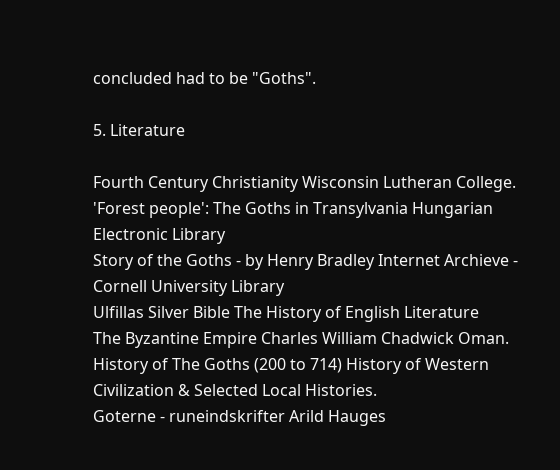concluded had to be "Goths".

5. Literature

Fourth Century Christianity Wisconsin Lutheran College.
'Forest people': The Goths in Transylvania Hungarian Electronic Library
Story of the Goths - by Henry Bradley Internet Archieve - Cornell University Library
Ulfillas Silver Bible The History of English Literature
The Byzantine Empire Charles William Chadwick Oman.
History of The Goths (200 to 714) History of Western Civilization & Selected Local Histories.
Goterne - runeindskrifter Arild Hauges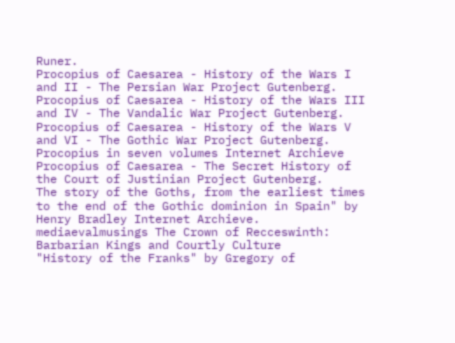Runer.
Procopius of Caesarea - History of the Wars I and II - The Persian War Project Gutenberg.
Procopius of Caesarea - History of the Wars III and IV - The Vandalic War Project Gutenberg.
Procopius of Caesarea - History of the Wars V and VI - The Gothic War Project Gutenberg.
Procopius in seven volumes Internet Archieve
Procopius of Caesarea - The Secret History of the Court of Justinian Project Gutenberg.
The story of the Goths, from the earliest times to the end of the Gothic dominion in Spain" by Henry Bradley Internet Archieve.
mediaevalmusings The Crown of Recceswinth: Barbarian Kings and Courtly Culture
"History of the Franks" by Gregory of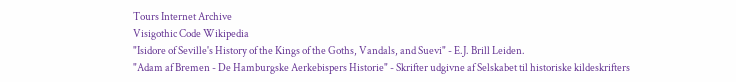Tours Internet Archive
Visigothic Code Wikipedia
"Isidore of Seville's History of the Kings of the Goths, Vandals, and Suevi" - E.J. Brill Leiden.
"Adam af Bremen - De Hamburgske Aerkebispers Historie" - Skrifter udgivne af Selskabet til historiske kildeskrifters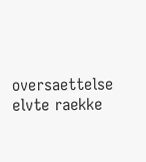oversaettelse elvte raekke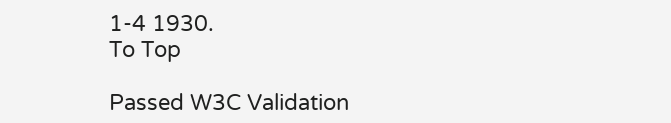1-4 1930.
To Top

Passed W3C Validation